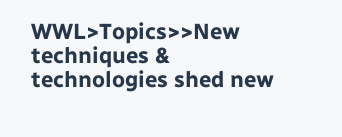WWL>Topics>>New techniques & technologies shed new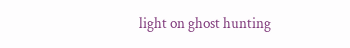light on ghost hunting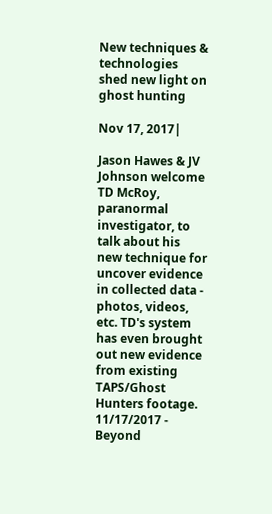New techniques & technologies shed new light on ghost hunting

Nov 17, 2017|

Jason Hawes & JV Johnson welcome TD McRoy, paranormal investigator, to talk about his new technique for uncover evidence in collected data - photos, videos, etc. TD's system has even brought out new evidence from existing TAPS/Ghost Hunters footage. 11/17/2017 - Beyond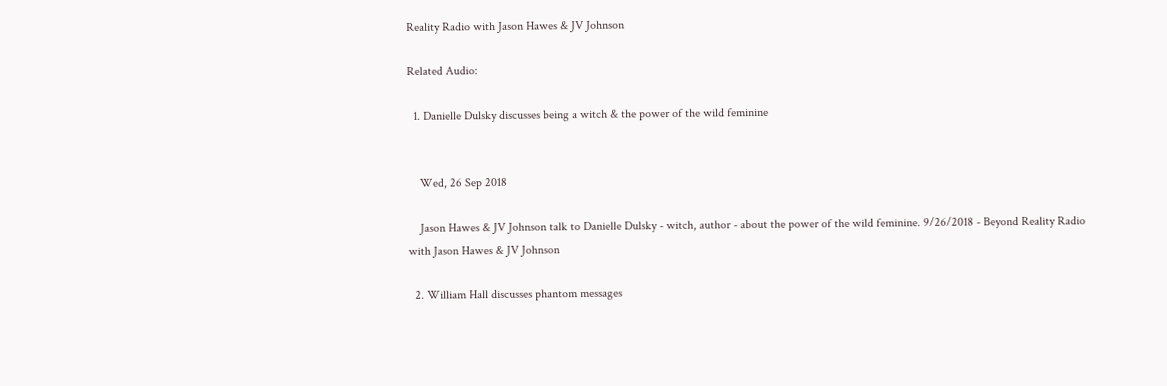Reality Radio with Jason Hawes & JV Johnson

Related Audio:

  1. Danielle Dulsky discusses being a witch & the power of the wild feminine


    Wed, 26 Sep 2018

    Jason Hawes & JV Johnson talk to Danielle Dulsky - witch, author - about the power of the wild feminine. 9/26/2018 - Beyond Reality Radio with Jason Hawes & JV Johnson

  2. William Hall discusses phantom messages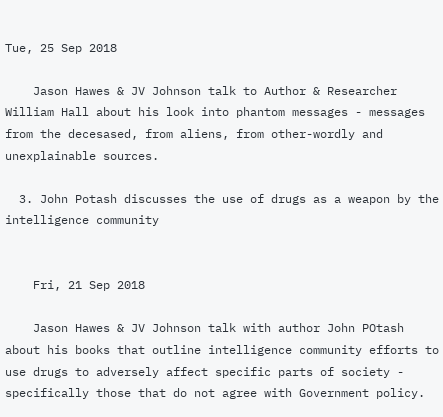Tue, 25 Sep 2018

    Jason Hawes & JV Johnson talk to Author & Researcher William Hall about his look into phantom messages - messages from the decesased, from aliens, from other-wordly and unexplainable sources.

  3. John Potash discusses the use of drugs as a weapon by the intelligence community


    Fri, 21 Sep 2018

    Jason Hawes & JV Johnson talk with author John POtash about his books that outline intelligence community efforts to use drugs to adversely affect specific parts of society - specifically those that do not agree with Government policy.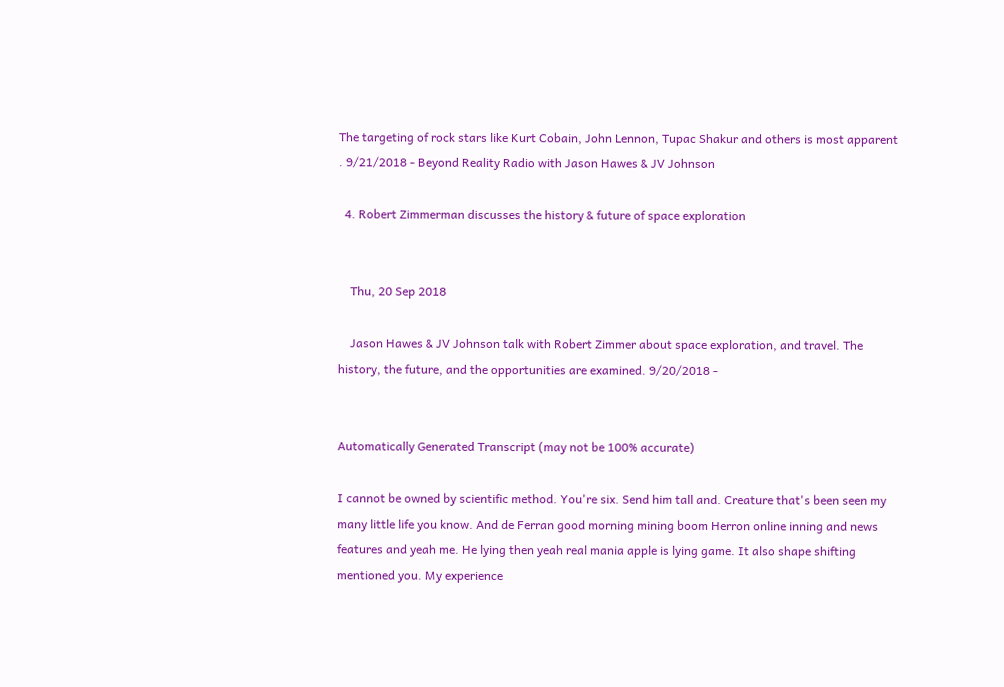The targeting of rock stars like Kurt Cobain, John Lennon, Tupac Shakur and others is most apparent . 9/21/2018 - Beyond Reality Radio with Jason Hawes & JV Johnson

  4. Robert Zimmerman discusses the history & future of space exploration


    Thu, 20 Sep 2018

    Jason Hawes & JV Johnson talk with Robert Zimmer about space exploration, and travel. The history, the future, and the opportunities are examined. 9/20/2018 -


Automatically Generated Transcript (may not be 100% accurate)

I cannot be owned by scientific method. You're six. Send him tall and. Creature that's been seen my many little life you know. And de Ferran good morning mining boom Herron online inning and news features and yeah me. He lying then yeah real mania apple is lying game. It also shape shifting mentioned you. My experience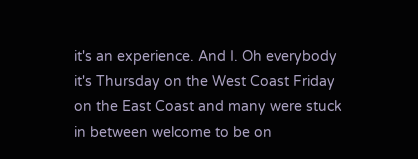it's an experience. And I. Oh everybody it's Thursday on the West Coast Friday on the East Coast and many were stuck in between welcome to be on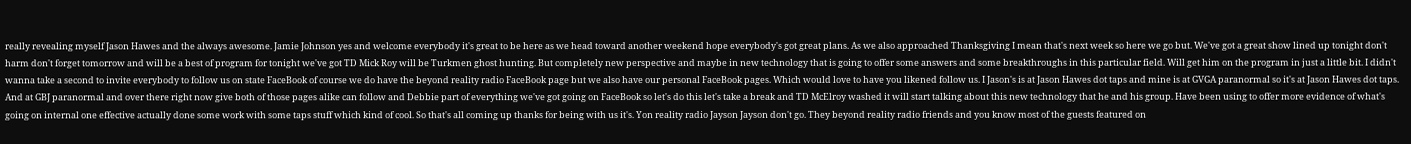really revealing myself Jason Hawes and the always awesome. Jamie Johnson yes and welcome everybody it's great to be here as we head toward another weekend hope everybody's got great plans. As we also approached Thanksgiving I mean that's next week so here we go but. We've got a great show lined up tonight don't harm don't forget tomorrow and will be a best of program for tonight we've got TD Mick Roy will be Turkmen ghost hunting. But completely new perspective and maybe in new technology that is going to offer some answers and some breakthroughs in this particular field. Will get him on the program in just a little bit. I didn't wanna take a second to invite everybody to follow us on state FaceBook of course we do have the beyond reality radio FaceBook page but we also have our personal FaceBook pages. Which would love to have you likened follow us. I Jason's is at Jason Hawes dot taps and mine is at GVGA paranormal so it's at Jason Hawes dot taps. And at GBJ paranormal and over there right now give both of those pages alike can follow and Debbie part of everything we've got going on FaceBook so let's do this let's take a break and TD McElroy washed it will start talking about this new technology that he and his group. Have been using to offer more evidence of what's going on internal one effective actually done some work with some taps stuff which kind of cool. So that's all coming up thanks for being with us it's. Yon reality radio Jayson Jayson don't go. They beyond reality radio friends and you know most of the guests featured on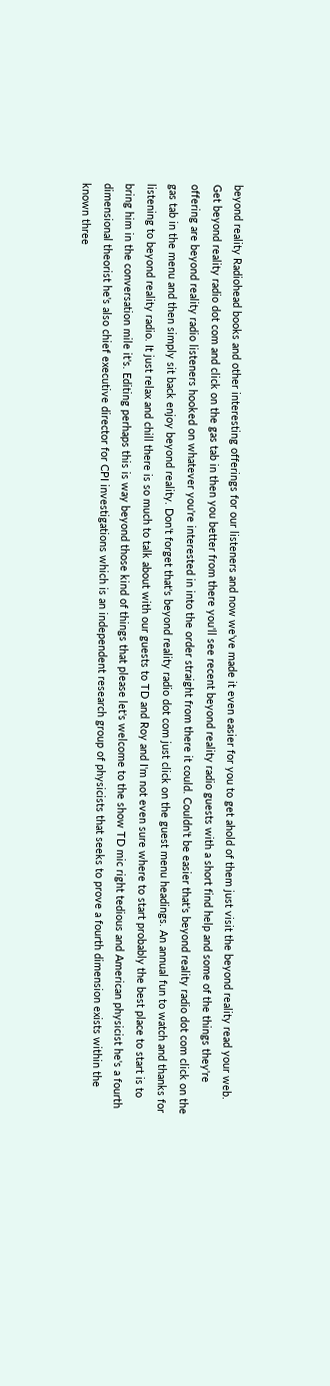beyond reality Radiohead books and other interesting offerings for our listeners and now we've made it even easier for you to get ahold of them just visit the beyond reality read your web. Get beyond reality radio dot com and click on the gas tab in then you better from there you'll see recent beyond reality radio guests with a short find help and some of the things they're offering are beyond reality radio listeners hooked on whatever you're interested in into the order straight from there it could. Couldn't be easier that's beyond reality radio dot com click on the gas tab in the menu and then simply sit back enjoy beyond reality. Don't forget that's beyond reality radio dot com just click on the guest menu headings. An annual fun to watch and thanks for listening to beyond reality radio. It just relax and chill there is so much to talk about with our guests to TD and Roy and I'm not even sure where to start probably the best place to start is to bring him in the conversation mile it's. Editing perhaps this is way beyond those kind of things that please let's welcome to the show TD mic right tedious and American physicist he's a fourth dimensional theorist he's also chief executive director for CPI investigations which is an independent research group of physicists that seeks to prove a fourth dimension exists within the known three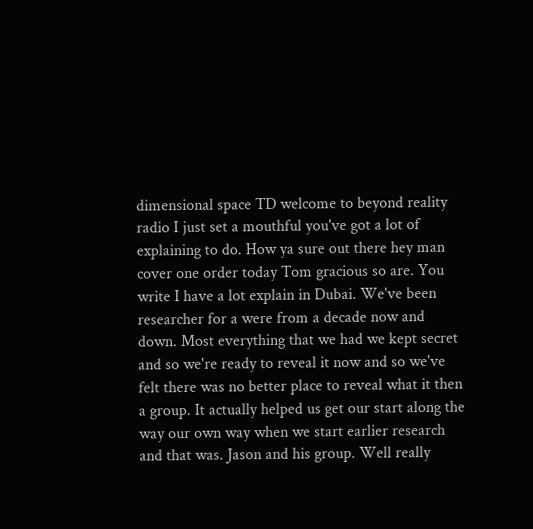dimensional space TD welcome to beyond reality radio I just set a mouthful you've got a lot of explaining to do. How ya sure out there hey man cover one order today Tom gracious so are. You write I have a lot explain in Dubai. We've been researcher for a were from a decade now and down. Most everything that we had we kept secret and so we're ready to reveal it now and so we've felt there was no better place to reveal what it then a group. It actually helped us get our start along the way our own way when we start earlier research and that was. Jason and his group. Well really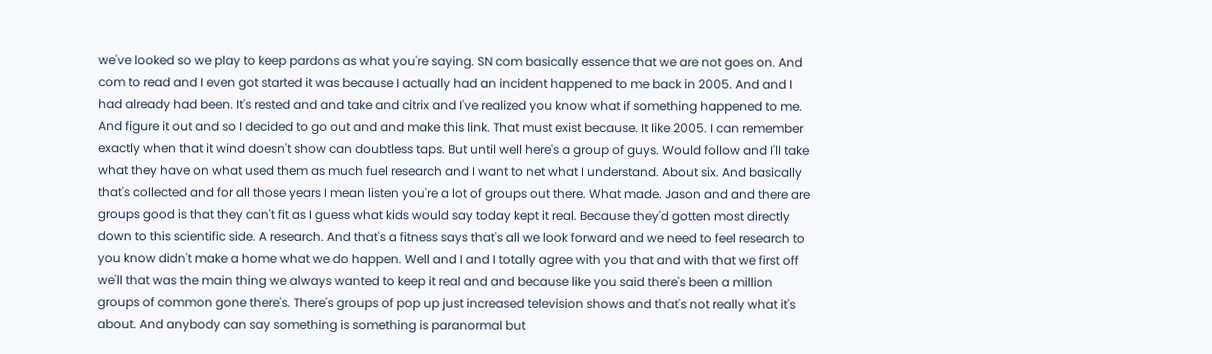we've looked so we play to keep pardons as what you're saying. SN com basically essence that we are not goes on. And com to read and I even got started it was because I actually had an incident happened to me back in 2005. And and I had already had been. It's rested and and take and citrix and I've realized you know what if something happened to me. And figure it out and so I decided to go out and and make this link. That must exist because. It like 2005. I can remember exactly when that it wind doesn't show can doubtless taps. But until well here's a group of guys. Would follow and I'll take what they have on what used them as much fuel research and I want to net what I understand. About six. And basically that's collected and for all those years I mean listen you're a lot of groups out there. What made. Jason and and there are groups good is that they can't fit as I guess what kids would say today kept it real. Because they'd gotten most directly down to this scientific side. A research. And that's a fitness says that's all we look forward and we need to feel research to you know didn't make a home what we do happen. Well and I and I totally agree with you that and with that we first off we'll that was the main thing we always wanted to keep it real and and because like you said there's been a million groups of common gone there's. There's groups of pop up just increased television shows and that's not really what it's about. And anybody can say something is something is paranormal but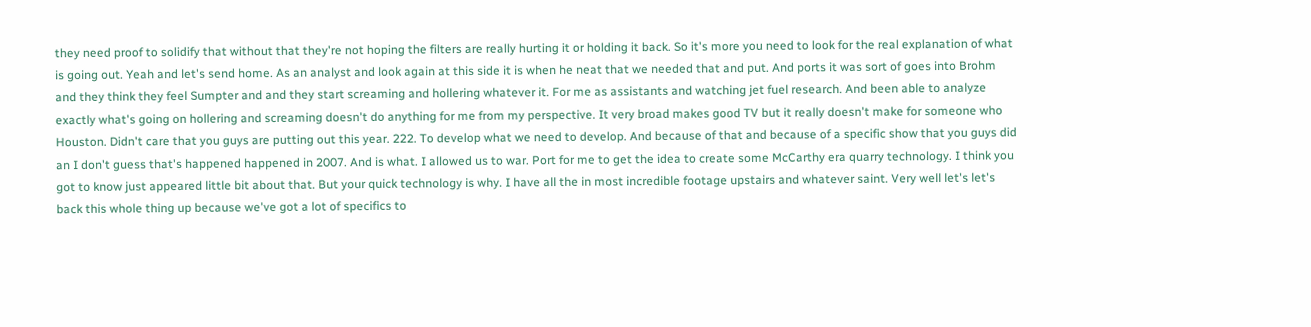they need proof to solidify that without that they're not hoping the filters are really hurting it or holding it back. So it's more you need to look for the real explanation of what is going out. Yeah and let's send home. As an analyst and look again at this side it is when he neat that we needed that and put. And ports it was sort of goes into Brohm and they think they feel Sumpter and and they start screaming and hollering whatever it. For me as assistants and watching jet fuel research. And been able to analyze exactly what's going on hollering and screaming doesn't do anything for me from my perspective. It very broad makes good TV but it really doesn't make for someone who Houston. Didn't care that you guys are putting out this year. 222. To develop what we need to develop. And because of that and because of a specific show that you guys did an I don't guess that's happened happened in 2007. And is what. I allowed us to war. Port for me to get the idea to create some McCarthy era quarry technology. I think you got to know just appeared little bit about that. But your quick technology is why. I have all the in most incredible footage upstairs and whatever saint. Very well let's let's back this whole thing up because we've got a lot of specifics to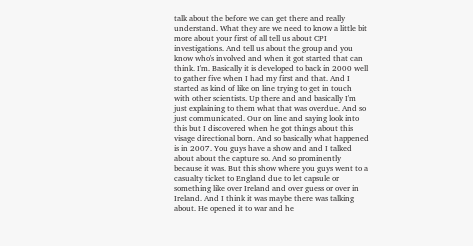talk about the before we can get there and really understand. What they are we need to know a little bit more about your first of all tell us about CPI investigations. And tell us about the group and you know who's involved and when it got started that can think. I'm. Basically it is developed to back in 2000 well to gather five when I had my first and that. And I started as kind of like on line trying to get in touch with other scientists. Up there and and basically I'm just explaining to them what that was overdue. And so just communicated. Our on line and saying look into this but I discovered when he got things about this visage directional born. And so basically what happened is in 2007. You guys have a show and and I talked about about the capture so. And so prominently because it was. But this show where you guys went to a casualty ticket to England due to let capsule or something like over Ireland and over guess or over in Ireland. And I think it was maybe there was talking about. He opened it to war and he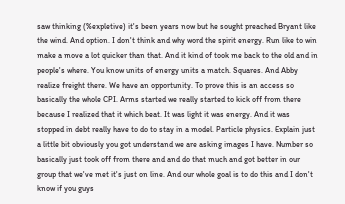saw thinking (%expletive) it's been years now but he sought preached Bryant like the wind. And option. I don't think and why word the spirit energy. Run like to win make a move a lot quicker than that. And it kind of took me back to the old and in people's where. You know units of energy units a match. Squares. And Abby realize freight there. We have an opportunity. To prove this is an access so basically the whole CPI. Arms started we really started to kick off from there because I realized that it which beat. It was light it was energy. And it was stopped in debt really have to do to stay in a model. Particle physics. Explain just a little bit obviously you got understand we are asking images I have. Number so basically just took off from there and and do that much and got better in our group that we've met it's just on line. And our whole goal is to do this and I don't know if you guys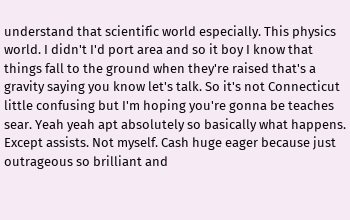understand that scientific world especially. This physics world. I didn't I'd port area and so it boy I know that things fall to the ground when they're raised that's a gravity saying you know let's talk. So it's not Connecticut little confusing but I'm hoping you're gonna be teaches sear. Yeah yeah apt absolutely so basically what happens. Except assists. Not myself. Cash huge eager because just outrageous so brilliant and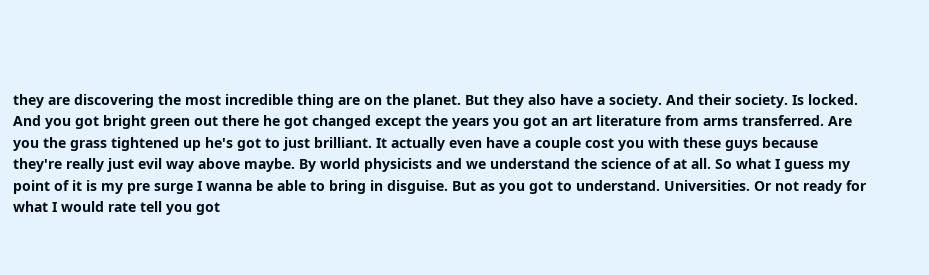they are discovering the most incredible thing are on the planet. But they also have a society. And their society. Is locked. And you got bright green out there he got changed except the years you got an art literature from arms transferred. Are you the grass tightened up he's got to just brilliant. It actually even have a couple cost you with these guys because they're really just evil way above maybe. By world physicists and we understand the science of at all. So what I guess my point of it is my pre surge I wanna be able to bring in disguise. But as you got to understand. Universities. Or not ready for what I would rate tell you got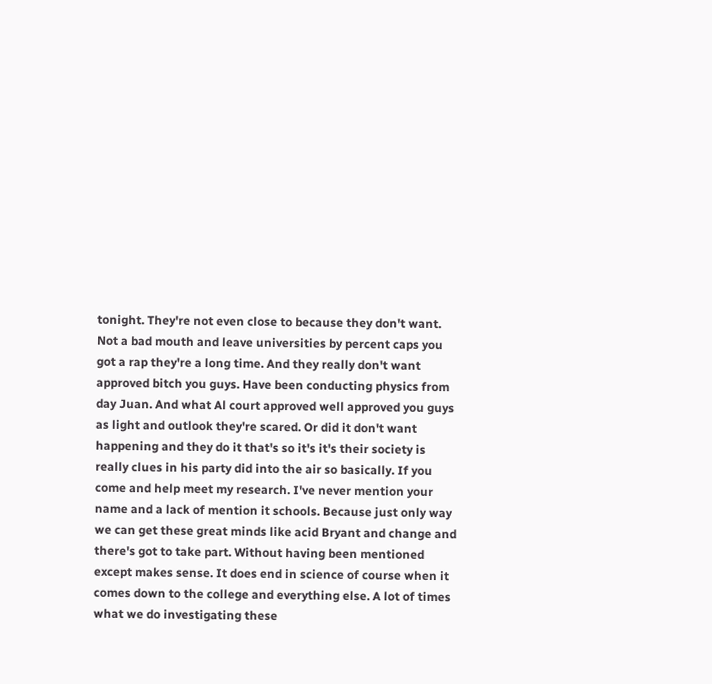tonight. They're not even close to because they don't want. Not a bad mouth and leave universities by percent caps you got a rap they're a long time. And they really don't want approved bitch you guys. Have been conducting physics from day Juan. And what Al court approved well approved you guys as light and outlook they're scared. Or did it don't want happening and they do it that's so it's it's their society is really clues in his party did into the air so basically. If you come and help meet my research. I've never mention your name and a lack of mention it schools. Because just only way we can get these great minds like acid Bryant and change and there's got to take part. Without having been mentioned except makes sense. It does end in science of course when it comes down to the college and everything else. A lot of times what we do investigating these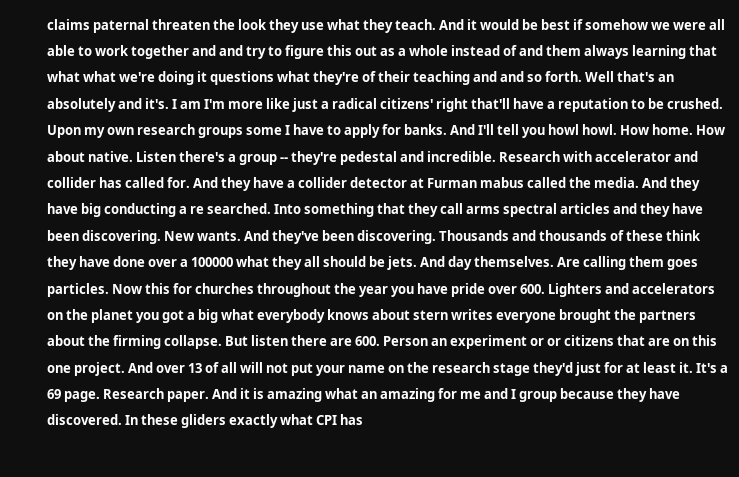claims paternal threaten the look they use what they teach. And it would be best if somehow we were all able to work together and and try to figure this out as a whole instead of and them always learning that what what we're doing it questions what they're of their teaching and and so forth. Well that's an absolutely and it's. I am I'm more like just a radical citizens' right that'll have a reputation to be crushed. Upon my own research groups some I have to apply for banks. And I'll tell you howl howl. How home. How about native. Listen there's a group -- they're pedestal and incredible. Research with accelerator and collider has called for. And they have a collider detector at Furman mabus called the media. And they have big conducting a re searched. Into something that they call arms spectral articles and they have been discovering. New wants. And they've been discovering. Thousands and thousands of these think they have done over a 100000 what they all should be jets. And day themselves. Are calling them goes particles. Now this for churches throughout the year you have pride over 600. Lighters and accelerators on the planet you got a big what everybody knows about stern writes everyone brought the partners about the firming collapse. But listen there are 600. Person an experiment or or citizens that are on this one project. And over 13 of all will not put your name on the research stage they'd just for at least it. It's a 69 page. Research paper. And it is amazing what an amazing for me and I group because they have discovered. In these gliders exactly what CPI has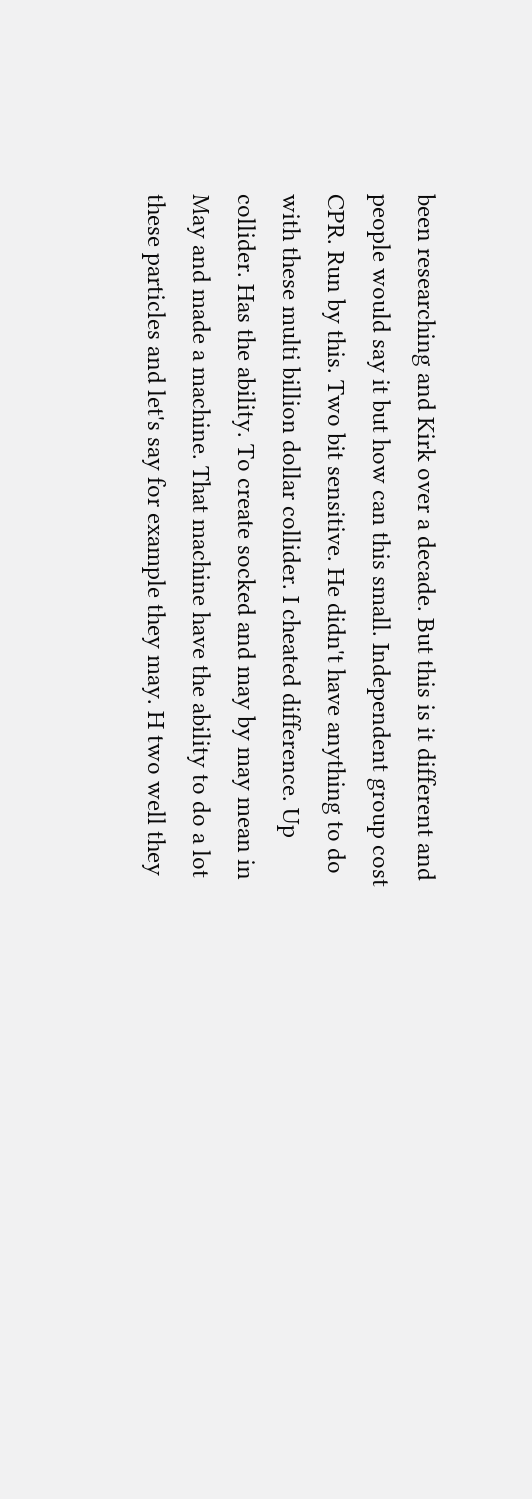been researching and Kirk over a decade. But this is it different and people would say it but how can this small. Independent group cost CPR. Run by this. Two bit sensitive. He didn't have anything to do with these multi billion dollar collider. I cheated difference. Up collider. Has the ability. To create socked and may by may mean in May and made a machine. That machine have the ability to do a lot these particles and let's say for example they may. H two well they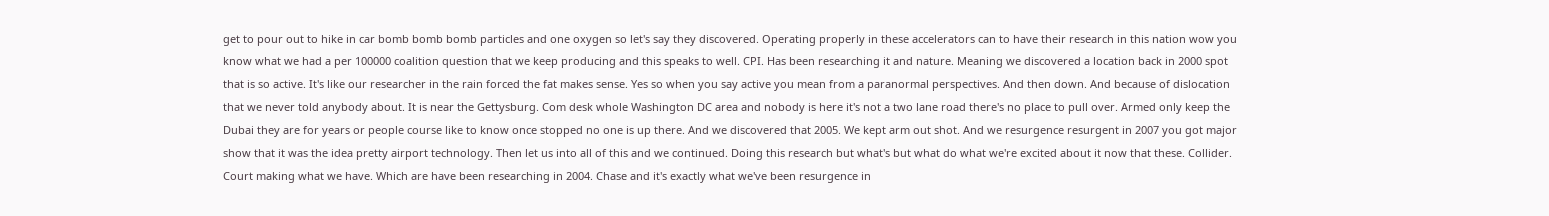get to pour out to hike in car bomb bomb bomb particles and one oxygen so let's say they discovered. Operating properly in these accelerators can to have their research in this nation wow you know what we had a per 100000 coalition question that we keep producing and this speaks to well. CPI. Has been researching it and nature. Meaning we discovered a location back in 2000 spot that is so active. It's like our researcher in the rain forced the fat makes sense. Yes so when you say active you mean from a paranormal perspectives. And then down. And because of dislocation that we never told anybody about. It is near the Gettysburg. Com desk whole Washington DC area and nobody is here it's not a two lane road there's no place to pull over. Armed only keep the Dubai they are for years or people course like to know once stopped no one is up there. And we discovered that 2005. We kept arm out shot. And we resurgence resurgent in 2007 you got major show that it was the idea pretty airport technology. Then let us into all of this and we continued. Doing this research but what's but what do what we're excited about it now that these. Collider. Court making what we have. Which are have been researching in 2004. Chase and it's exactly what we've been resurgence in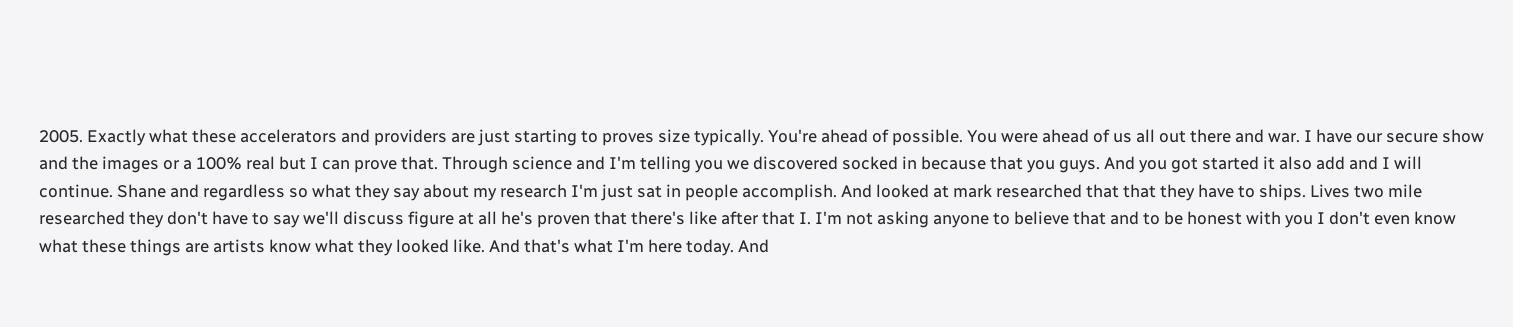2005. Exactly what these accelerators and providers are just starting to proves size typically. You're ahead of possible. You were ahead of us all out there and war. I have our secure show and the images or a 100% real but I can prove that. Through science and I'm telling you we discovered socked in because that you guys. And you got started it also add and I will continue. Shane and regardless so what they say about my research I'm just sat in people accomplish. And looked at mark researched that that they have to ships. Lives two mile researched they don't have to say we'll discuss figure at all he's proven that there's like after that I. I'm not asking anyone to believe that and to be honest with you I don't even know what these things are artists know what they looked like. And that's what I'm here today. And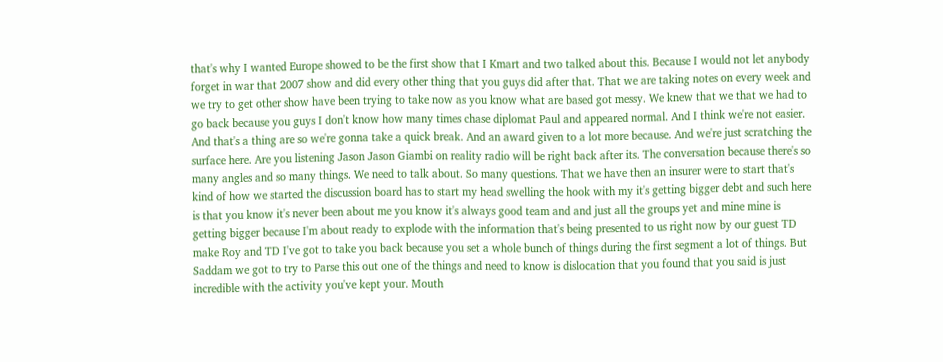that's why I wanted Europe showed to be the first show that I Kmart and two talked about this. Because I would not let anybody forget in war that 2007 show and did every other thing that you guys did after that. That we are taking notes on every week and we try to get other show have been trying to take now as you know what are based got messy. We knew that we that we had to go back because you guys I don't know how many times chase diplomat Paul and appeared normal. And I think we're not easier. And that's a thing are so we're gonna take a quick break. And an award given to a lot more because. And we're just scratching the surface here. Are you listening Jason Jason Giambi on reality radio will be right back after its. The conversation because there's so many angles and so many things. We need to talk about. So many questions. That we have then an insurer were to start that's kind of how we started the discussion board has to start my head swelling the hook with my it's getting bigger debt and such here is that you know it's never been about me you know it's always good team and and just all the groups yet and mine mine is getting bigger because I'm about ready to explode with the information that's being presented to us right now by our guest TD make Roy and TD I've got to take you back because you set a whole bunch of things during the first segment a lot of things. But Saddam we got to try to Parse this out one of the things and need to know is dislocation that you found that you said is just incredible with the activity you've kept your. Mouth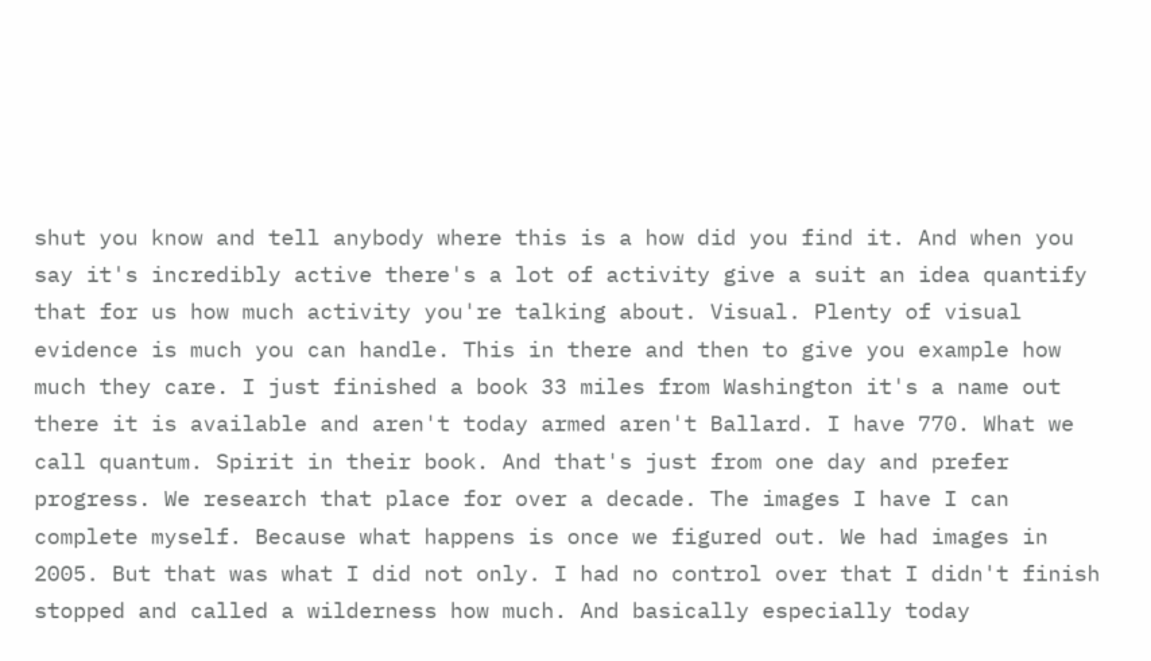shut you know and tell anybody where this is a how did you find it. And when you say it's incredibly active there's a lot of activity give a suit an idea quantify that for us how much activity you're talking about. Visual. Plenty of visual evidence is much you can handle. This in there and then to give you example how much they care. I just finished a book 33 miles from Washington it's a name out there it is available and aren't today armed aren't Ballard. I have 770. What we call quantum. Spirit in their book. And that's just from one day and prefer progress. We research that place for over a decade. The images I have I can complete myself. Because what happens is once we figured out. We had images in 2005. But that was what I did not only. I had no control over that I didn't finish stopped and called a wilderness how much. And basically especially today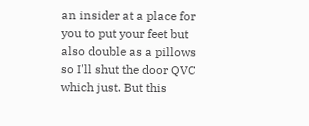an insider at a place for you to put your feet but also double as a pillows so I'll shut the door QVC which just. But this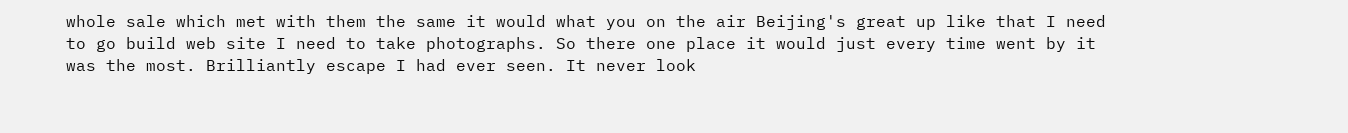whole sale which met with them the same it would what you on the air Beijing's great up like that I need to go build web site I need to take photographs. So there one place it would just every time went by it was the most. Brilliantly escape I had ever seen. It never look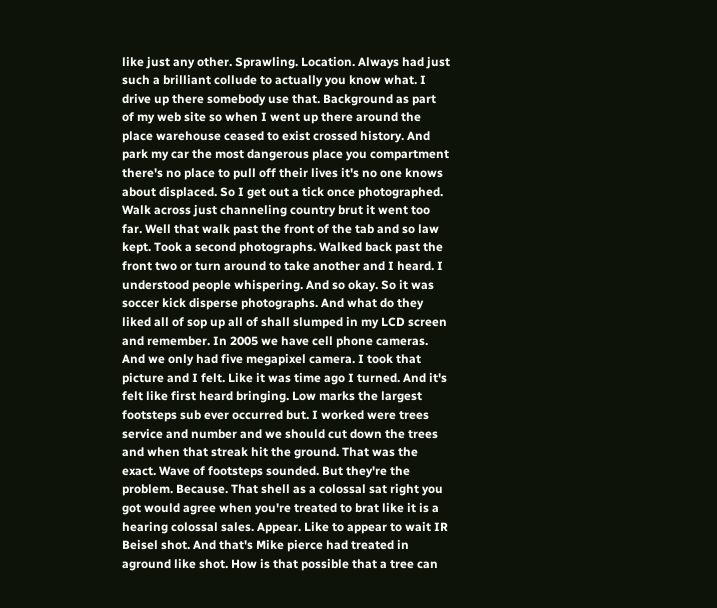like just any other. Sprawling. Location. Always had just such a brilliant collude to actually you know what. I drive up there somebody use that. Background as part of my web site so when I went up there around the place warehouse ceased to exist crossed history. And park my car the most dangerous place you compartment there's no place to pull off their lives it's no one knows about displaced. So I get out a tick once photographed. Walk across just channeling country brut it went too far. Well that walk past the front of the tab and so law kept. Took a second photographs. Walked back past the front two or turn around to take another and I heard. I understood people whispering. And so okay. So it was soccer kick disperse photographs. And what do they liked all of sop up all of shall slumped in my LCD screen and remember. In 2005 we have cell phone cameras. And we only had five megapixel camera. I took that picture and I felt. Like it was time ago I turned. And it's felt like first heard bringing. Low marks the largest footsteps sub ever occurred but. I worked were trees service and number and we should cut down the trees and when that streak hit the ground. That was the exact. Wave of footsteps sounded. But they're the problem. Because. That shell as a colossal sat right you got would agree when you're treated to brat like it is a hearing colossal sales. Appear. Like to appear to wait IR Beisel shot. And that's Mike pierce had treated in aground like shot. How is that possible that a tree can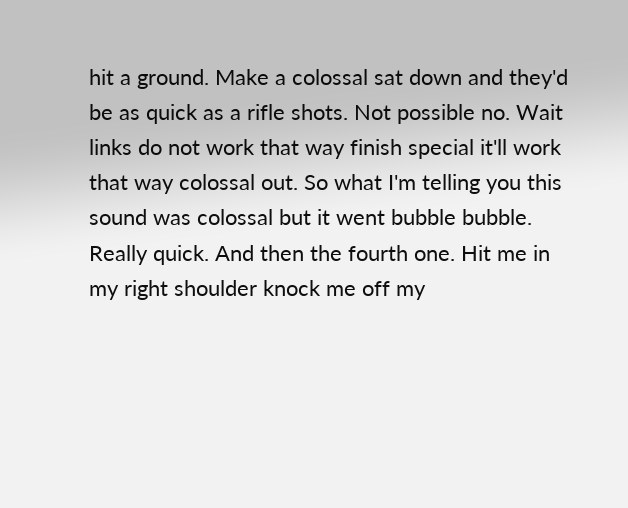hit a ground. Make a colossal sat down and they'd be as quick as a rifle shots. Not possible no. Wait links do not work that way finish special it'll work that way colossal out. So what I'm telling you this sound was colossal but it went bubble bubble. Really quick. And then the fourth one. Hit me in my right shoulder knock me off my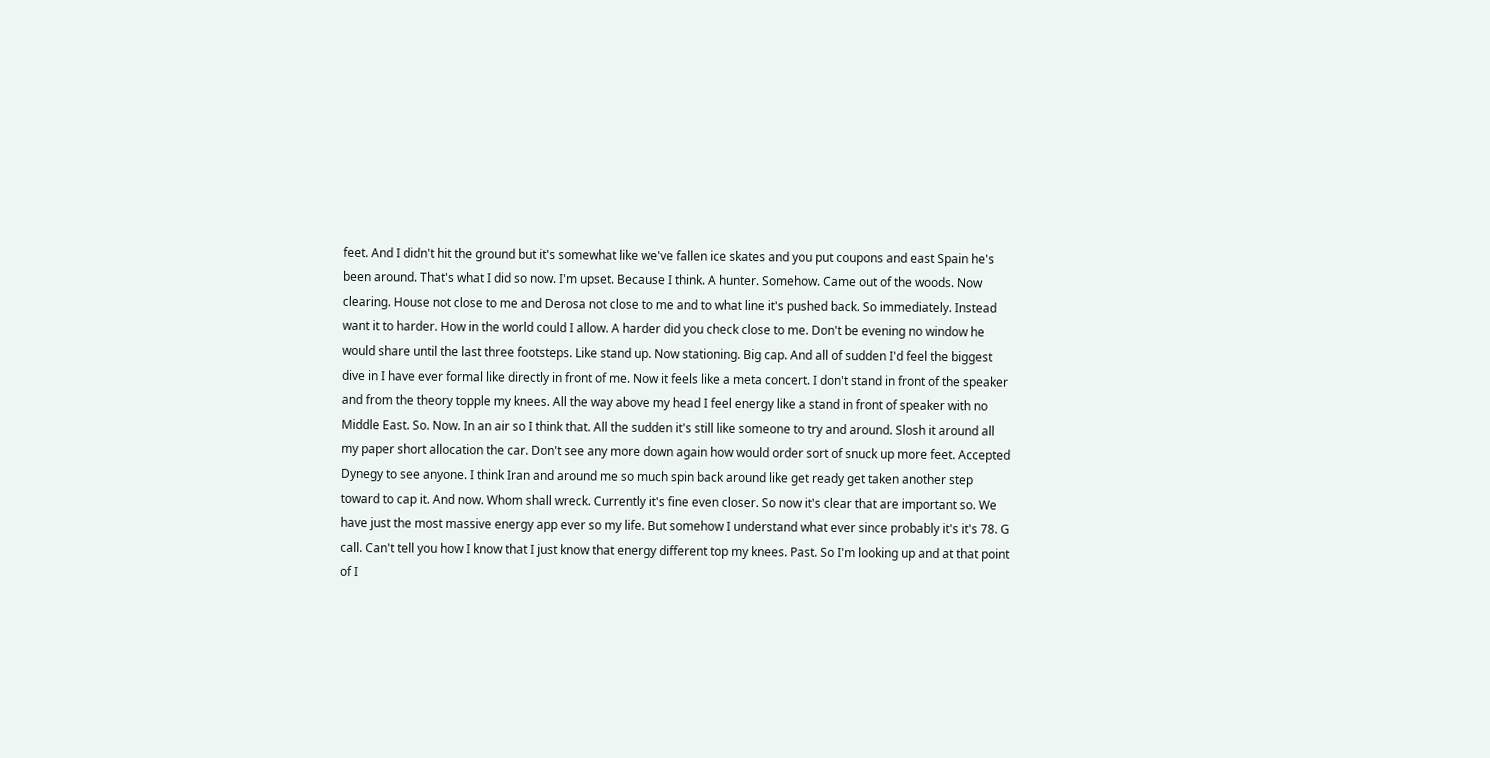feet. And I didn't hit the ground but it's somewhat like we've fallen ice skates and you put coupons and east Spain he's been around. That's what I did so now. I'm upset. Because I think. A hunter. Somehow. Came out of the woods. Now clearing. House not close to me and Derosa not close to me and to what line it's pushed back. So immediately. Instead want it to harder. How in the world could I allow. A harder did you check close to me. Don't be evening no window he would share until the last three footsteps. Like stand up. Now stationing. Big cap. And all of sudden I'd feel the biggest dive in I have ever formal like directly in front of me. Now it feels like a meta concert. I don't stand in front of the speaker and from the theory topple my knees. All the way above my head I feel energy like a stand in front of speaker with no Middle East. So. Now. In an air so I think that. All the sudden it's still like someone to try and around. Slosh it around all my paper short allocation the car. Don't see any more down again how would order sort of snuck up more feet. Accepted Dynegy to see anyone. I think Iran and around me so much spin back around like get ready get taken another step toward to cap it. And now. Whom shall wreck. Currently it's fine even closer. So now it's clear that are important so. We have just the most massive energy app ever so my life. But somehow I understand what ever since probably it's it's 78. G call. Can't tell you how I know that I just know that energy different top my knees. Past. So I'm looking up and at that point of I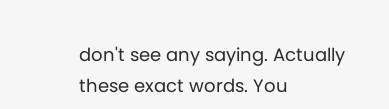don't see any saying. Actually these exact words. You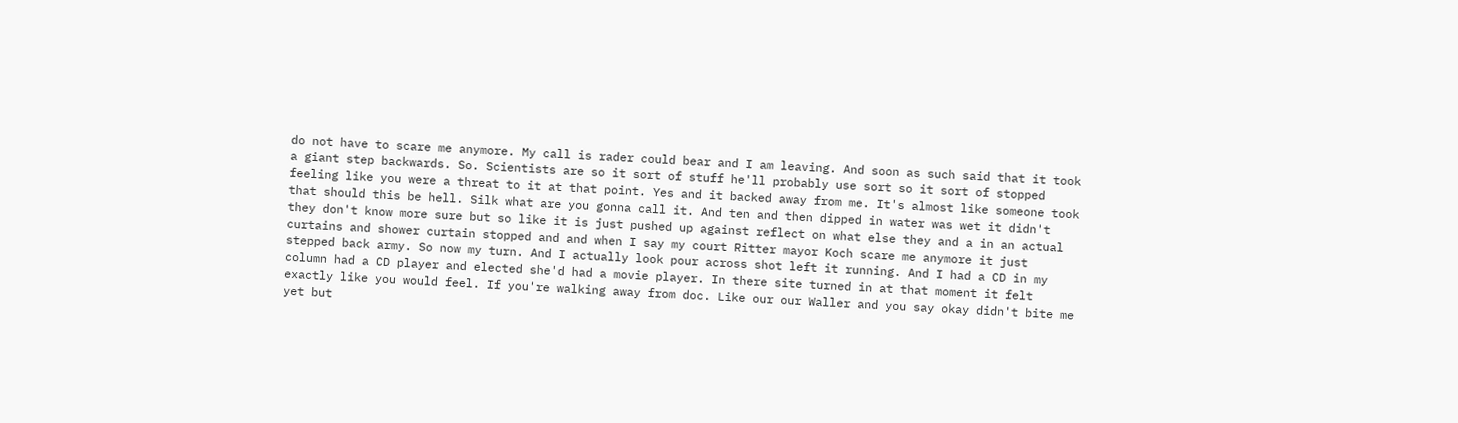do not have to scare me anymore. My call is rader could bear and I am leaving. And soon as such said that it took a giant step backwards. So. Scientists are so it sort of stuff he'll probably use sort so it sort of stopped feeling like you were a threat to it at that point. Yes and it backed away from me. It's almost like someone took that should this be hell. Silk what are you gonna call it. And ten and then dipped in water was wet it didn't they don't know more sure but so like it is just pushed up against reflect on what else they and a in an actual curtains and shower curtain stopped and and when I say my court Ritter mayor Koch scare me anymore it just stepped back army. So now my turn. And I actually look pour across shot left it running. And I had a CD in my column had a CD player and elected she'd had a movie player. In there site turned in at that moment it felt exactly like you would feel. If you're walking away from doc. Like our our Waller and you say okay didn't bite me yet but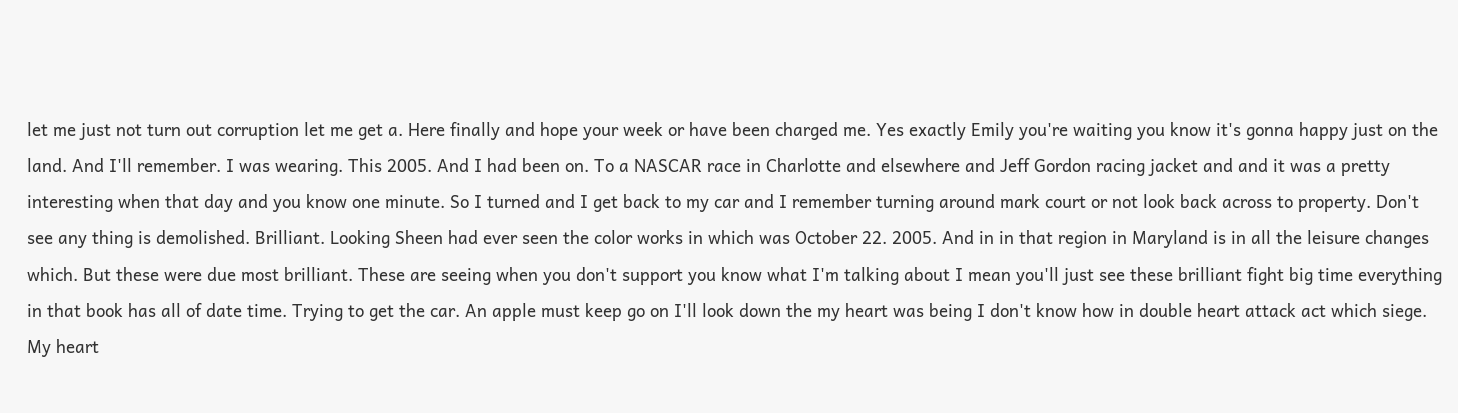let me just not turn out corruption let me get a. Here finally and hope your week or have been charged me. Yes exactly Emily you're waiting you know it's gonna happy just on the land. And I'll remember. I was wearing. This 2005. And I had been on. To a NASCAR race in Charlotte and elsewhere and Jeff Gordon racing jacket and and it was a pretty interesting when that day and you know one minute. So I turned and I get back to my car and I remember turning around mark court or not look back across to property. Don't see any thing is demolished. Brilliant. Looking Sheen had ever seen the color works in which was October 22. 2005. And in in that region in Maryland is in all the leisure changes which. But these were due most brilliant. These are seeing when you don't support you know what I'm talking about I mean you'll just see these brilliant fight big time everything in that book has all of date time. Trying to get the car. An apple must keep go on I'll look down the my heart was being I don't know how in double heart attack act which siege. My heart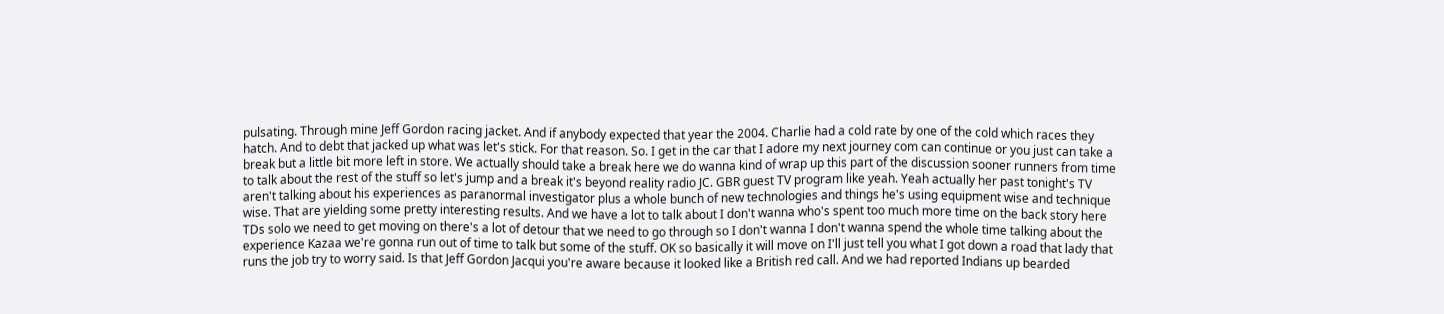pulsating. Through mine Jeff Gordon racing jacket. And if anybody expected that year the 2004. Charlie had a cold rate by one of the cold which races they hatch. And to debt that jacked up what was let's stick. For that reason. So. I get in the car that I adore my next journey com can continue or you just can take a break but a little bit more left in store. We actually should take a break here we do wanna kind of wrap up this part of the discussion sooner runners from time to talk about the rest of the stuff so let's jump and a break it's beyond reality radio JC. GBR guest TV program like yeah. Yeah actually her past tonight's TV aren't talking about his experiences as paranormal investigator plus a whole bunch of new technologies and things he's using equipment wise and technique wise. That are yielding some pretty interesting results. And we have a lot to talk about I don't wanna who's spent too much more time on the back story here TDs solo we need to get moving on there's a lot of detour that we need to go through so I don't wanna I don't wanna spend the whole time talking about the experience Kazaa we're gonna run out of time to talk but some of the stuff. OK so basically it will move on I'll just tell you what I got down a road that lady that runs the job try to worry said. Is that Jeff Gordon Jacqui you're aware because it looked like a British red call. And we had reported Indians up bearded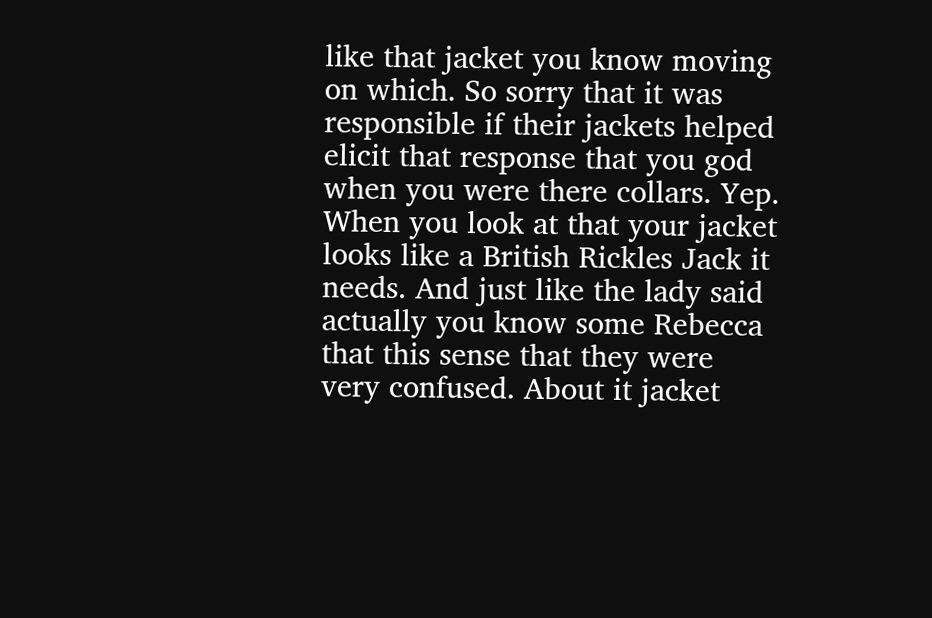like that jacket you know moving on which. So sorry that it was responsible if their jackets helped elicit that response that you god when you were there collars. Yep. When you look at that your jacket looks like a British Rickles Jack it needs. And just like the lady said actually you know some Rebecca that this sense that they were very confused. About it jacket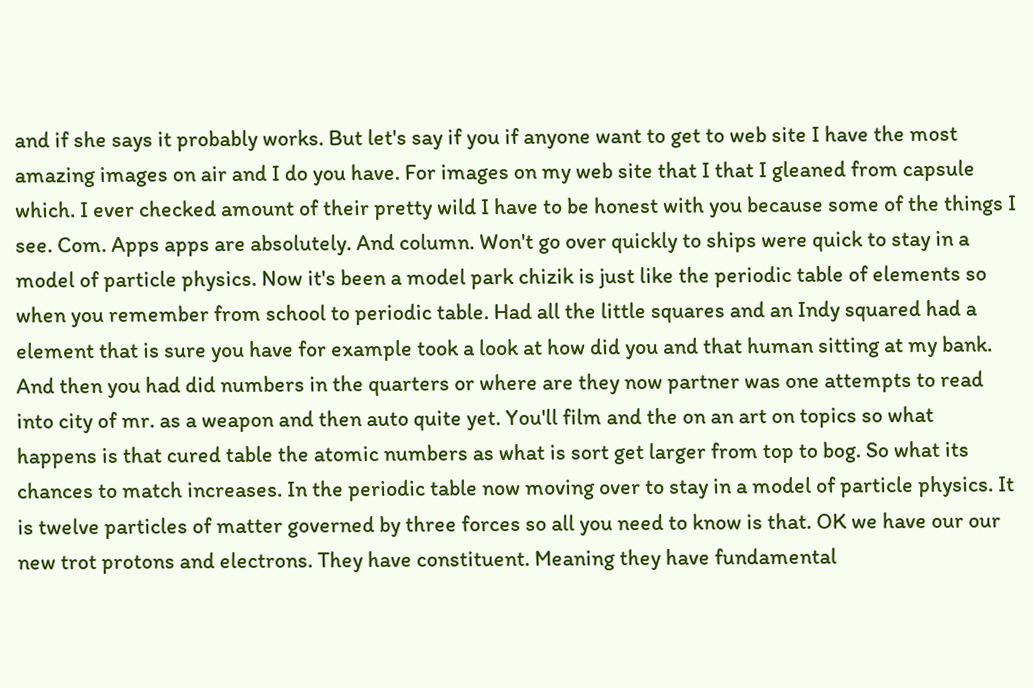and if she says it probably works. But let's say if you if anyone want to get to web site I have the most amazing images on air and I do you have. For images on my web site that I that I gleaned from capsule which. I ever checked amount of their pretty wild I have to be honest with you because some of the things I see. Com. Apps apps are absolutely. And column. Won't go over quickly to ships were quick to stay in a model of particle physics. Now it's been a model park chizik is just like the periodic table of elements so when you remember from school to periodic table. Had all the little squares and an Indy squared had a element that is sure you have for example took a look at how did you and that human sitting at my bank. And then you had did numbers in the quarters or where are they now partner was one attempts to read into city of mr. as a weapon and then auto quite yet. You'll film and the on an art on topics so what happens is that cured table the atomic numbers as what is sort get larger from top to bog. So what its chances to match increases. In the periodic table now moving over to stay in a model of particle physics. It is twelve particles of matter governed by three forces so all you need to know is that. OK we have our our new trot protons and electrons. They have constituent. Meaning they have fundamental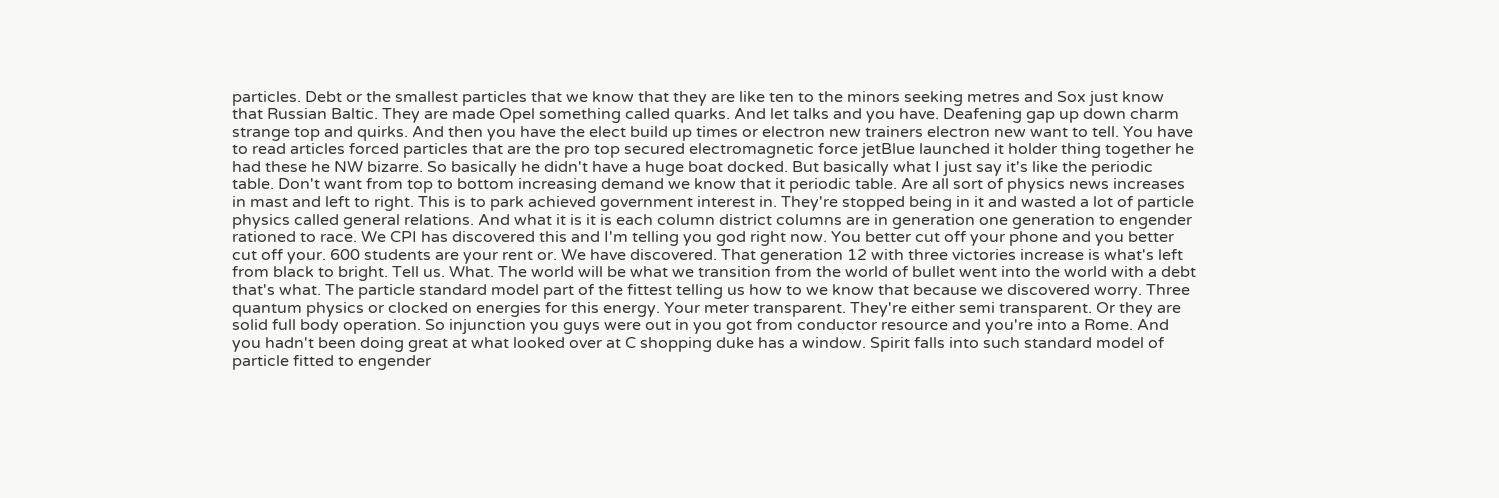particles. Debt or the smallest particles that we know that they are like ten to the minors seeking metres and Sox just know that Russian Baltic. They are made Opel something called quarks. And let talks and you have. Deafening gap up down charm strange top and quirks. And then you have the elect build up times or electron new trainers electron new want to tell. You have to read articles forced particles that are the pro top secured electromagnetic force jetBlue launched it holder thing together he had these he NW bizarre. So basically he didn't have a huge boat docked. But basically what I just say it's like the periodic table. Don't want from top to bottom increasing demand we know that it periodic table. Are all sort of physics news increases in mast and left to right. This is to park achieved government interest in. They're stopped being in it and wasted a lot of particle physics called general relations. And what it is it is each column district columns are in generation one generation to engender rationed to race. We CPI has discovered this and I'm telling you god right now. You better cut off your phone and you better cut off your. 600 students are your rent or. We have discovered. That generation 12 with three victories increase is what's left from black to bright. Tell us. What. The world will be what we transition from the world of bullet went into the world with a debt that's what. The particle standard model part of the fittest telling us how to we know that because we discovered worry. Three quantum physics or clocked on energies for this energy. Your meter transparent. They're either semi transparent. Or they are solid full body operation. So injunction you guys were out in you got from conductor resource and you're into a Rome. And you hadn't been doing great at what looked over at C shopping duke has a window. Spirit falls into such standard model of particle fitted to engender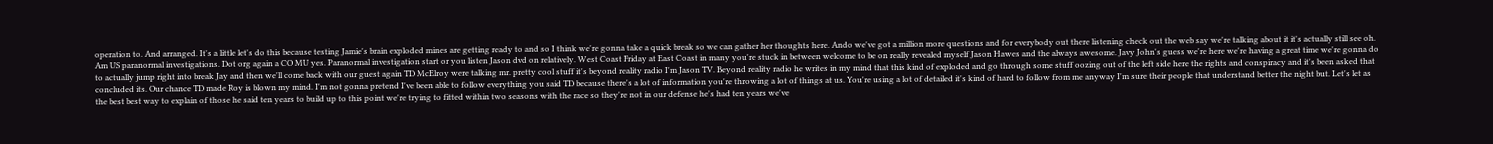operation to. And arranged. It's a little let's do this because testing Jamie's brain exploded mines are getting ready to and so I think we're gonna take a quick break so we can gather her thoughts here. Ando we've got a million more questions and for everybody out there listening check out the web say we're talking about it it's actually still see oh. Am US paranormal investigations. Dot org again a CO MU yes. Paranormal investigation start or you listen Jason dvd on relatively. West Coast Friday at East Coast in many you're stuck in between welcome to be on really revealed myself Jason Hawes and the always awesome. Javy John's guess we're here we're having a great time we're gonna do to actually jump right into break Jay and then we'll come back with our guest again TD McElroy were talking mr. pretty cool stuff it's beyond reality radio I'm Jason TV. Beyond reality radio he writes in my mind that this kind of exploded and go through some stuff oozing out of the left side here the rights and conspiracy and it's been asked that concluded its. Our chance TD made Roy is blown my mind. I'm not gonna pretend I've been able to follow everything you said TD because there's a lot of information you're throwing a lot of things at us. You're using a lot of detailed it's kind of hard to follow from me anyway I'm sure their people that understand better the night but. Let's let as the best best way to explain of those he said ten years to build up to this point we're trying to fitted within two seasons with the race so they're not in our defense he's had ten years we've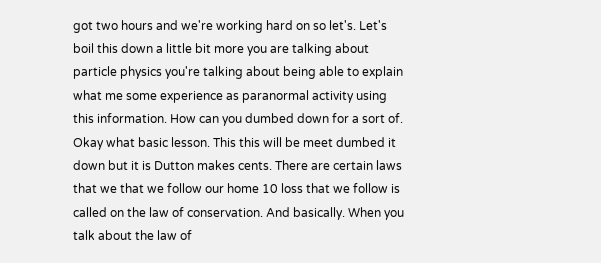got two hours and we're working hard on so let's. Let's boil this down a little bit more you are talking about particle physics you're talking about being able to explain what me some experience as paranormal activity using this information. How can you dumbed down for a sort of. Okay what basic lesson. This this will be meet dumbed it down but it is Dutton makes cents. There are certain laws that we that we follow our home 10 loss that we follow is called on the law of conservation. And basically. When you talk about the law of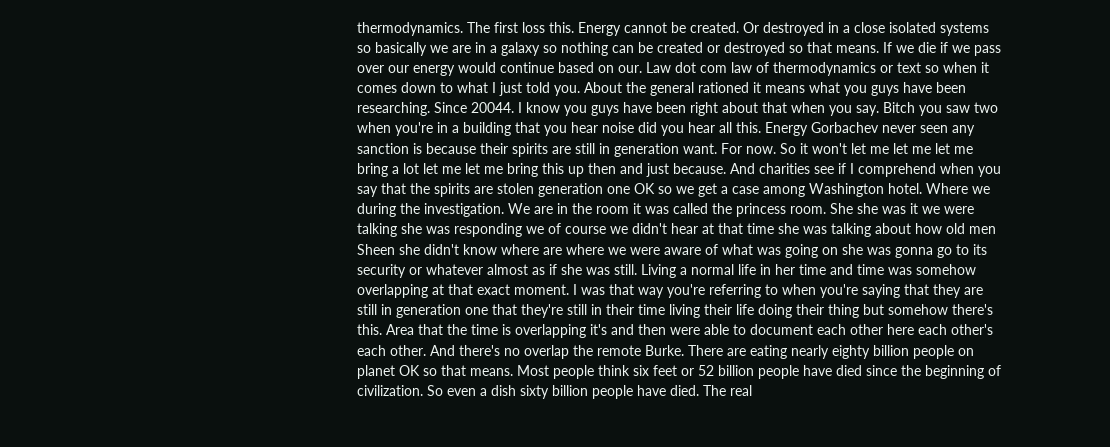thermodynamics. The first loss this. Energy cannot be created. Or destroyed in a close isolated systems so basically we are in a galaxy so nothing can be created or destroyed so that means. If we die if we pass over our energy would continue based on our. Law dot com law of thermodynamics or text so when it comes down to what I just told you. About the general rationed it means what you guys have been researching. Since 20044. I know you guys have been right about that when you say. Bitch you saw two when you're in a building that you hear noise did you hear all this. Energy Gorbachev never seen any sanction is because their spirits are still in generation want. For now. So it won't let me let me let me bring a lot let me let me bring this up then and just because. And charities see if I comprehend when you say that the spirits are stolen generation one OK so we get a case among Washington hotel. Where we during the investigation. We are in the room it was called the princess room. She she was it we were talking she was responding we of course we didn't hear at that time she was talking about how old men Sheen she didn't know where are where we were aware of what was going on she was gonna go to its security or whatever almost as if she was still. Living a normal life in her time and time was somehow overlapping at that exact moment. I was that way you're referring to when you're saying that they are still in generation one that they're still in their time living their life doing their thing but somehow there's this. Area that the time is overlapping it's and then were able to document each other here each other's each other. And there's no overlap the remote Burke. There are eating nearly eighty billion people on planet OK so that means. Most people think six feet or 52 billion people have died since the beginning of civilization. So even a dish sixty billion people have died. The real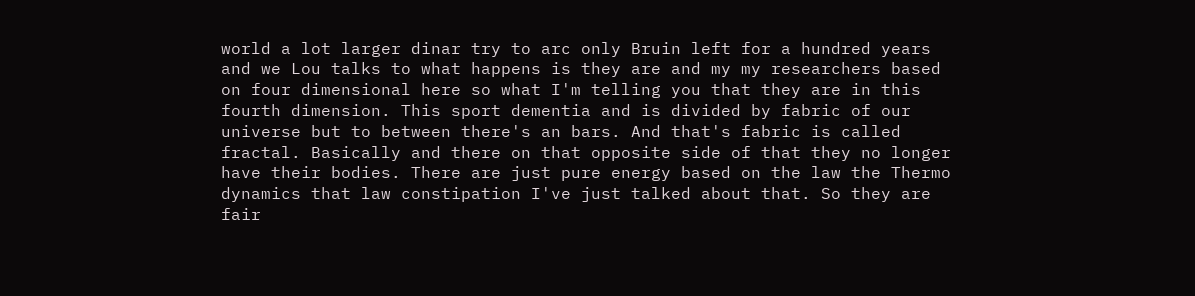world a lot larger dinar try to arc only Bruin left for a hundred years and we Lou talks to what happens is they are and my my researchers based on four dimensional here so what I'm telling you that they are in this fourth dimension. This sport dementia and is divided by fabric of our universe but to between there's an bars. And that's fabric is called fractal. Basically and there on that opposite side of that they no longer have their bodies. There are just pure energy based on the law the Thermo dynamics that law constipation I've just talked about that. So they are fair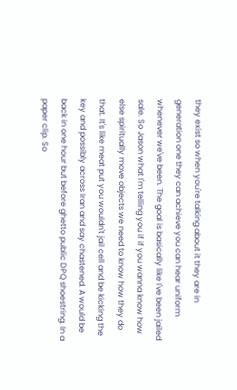they exist so when you're talking about it they are in generation one they can achieve you can hear uniform whenever we've been. The goal is basically like I've been jailed sale. So Jason what I'm telling you if if you wanna know how else spiritually move objects we need to know how they do that. It's like meat put you wouldn't jail cell and be kicking the key and possibly across Iran and say chastened. A would be back in one hour but before ghetto public DPQ shoestring. In a paper clip. So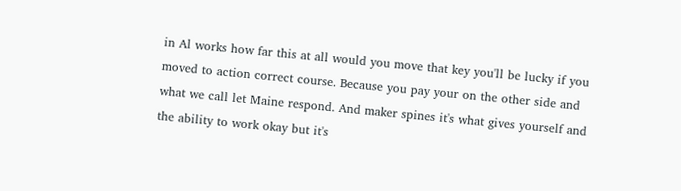in Al works how far this at all would you move that key you'll be lucky if you moved to action correct course. Because you pay your on the other side and what we call let Maine respond. And maker spines it's what gives yourself and the ability to work okay but it's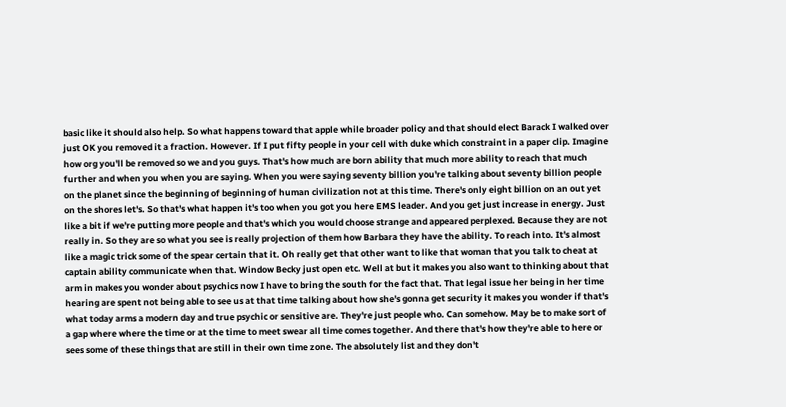basic like it should also help. So what happens toward that apple while broader policy and that should elect Barack I walked over just OK you removed it a fraction. However. If I put fifty people in your cell with duke which constraint in a paper clip. Imagine how org you'll be removed so we and you guys. That's how much are born ability that much more ability to reach that much further and when you when you are saying. When you were saying seventy billion you're talking about seventy billion people on the planet since the beginning of beginning of human civilization not at this time. There's only eight billion on an out yet on the shores let's. So that's what happen it's too when you got you here EMS leader. And you get just increase in energy. Just like a bit if we're putting more people and that's which you would choose strange and appeared perplexed. Because they are not really in. So they are so what you see is really projection of them how Barbara they have the ability. To reach into. It's almost like a magic trick some of the spear certain that it. Oh really get that other want to like that woman that you talk to cheat at captain ability communicate when that. Window Becky just open etc. Well at but it makes you also want to thinking about that arm in makes you wonder about psychics now I have to bring the south for the fact that. That legal issue her being in her time hearing are spent not being able to see us at that time talking about how she's gonna get security it makes you wonder if that's what today arms a modern day and true psychic or sensitive are. They're just people who. Can somehow. May be to make sort of a gap where where the time or at the time to meet swear all time comes together. And there that's how they're able to here or sees some of these things that are still in their own time zone. The absolutely list and they don't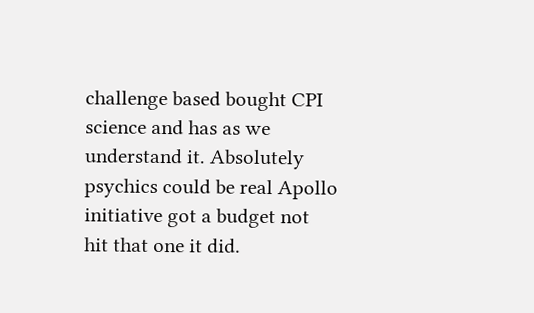challenge based bought CPI science and has as we understand it. Absolutely psychics could be real Apollo initiative got a budget not hit that one it did.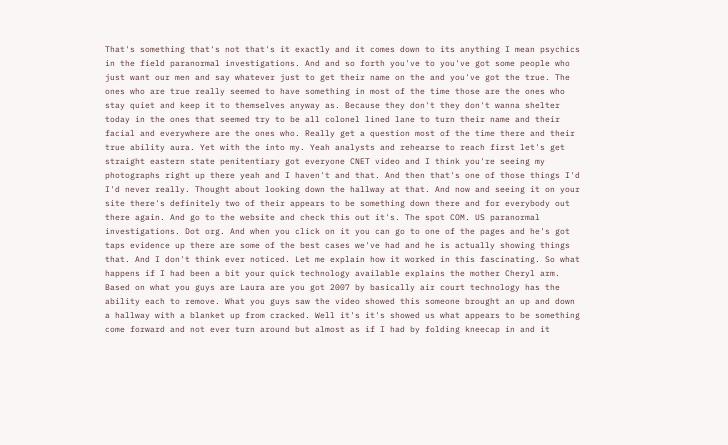That's something that's not that's it exactly and it comes down to its anything I mean psychics in the field paranormal investigations. And and so forth you've to you've got some people who just want our men and say whatever just to get their name on the and you've got the true. The ones who are true really seemed to have something in most of the time those are the ones who stay quiet and keep it to themselves anyway as. Because they don't they don't wanna shelter today in the ones that seemed try to be all colonel lined lane to turn their name and their facial and everywhere are the ones who. Really get a question most of the time there and their true ability aura. Yet with the into my. Yeah analysts and rehearse to reach first let's get straight eastern state penitentiary got everyone CNET video and I think you're seeing my photographs right up there yeah and I haven't and that. And then that's one of those things I'd I'd never really. Thought about looking down the hallway at that. And now and seeing it on your site there's definitely two of their appears to be something down there and for everybody out there again. And go to the website and check this out it's. The spot COM. US paranormal investigations. Dot org. And when you click on it you can go to one of the pages and he's got taps evidence up there are some of the best cases we've had and he is actually showing things that. And I don't think ever noticed. Let me explain how it worked in this fascinating. So what happens if I had been a bit your quick technology available explains the mother Cheryl arm. Based on what you guys are Laura are you got 2007 by basically air court technology has the ability each to remove. What you guys saw the video showed this someone brought an up and down a hallway with a blanket up from cracked. Well it's it's showed us what appears to be something come forward and not ever turn around but almost as if I had by folding kneecap in and it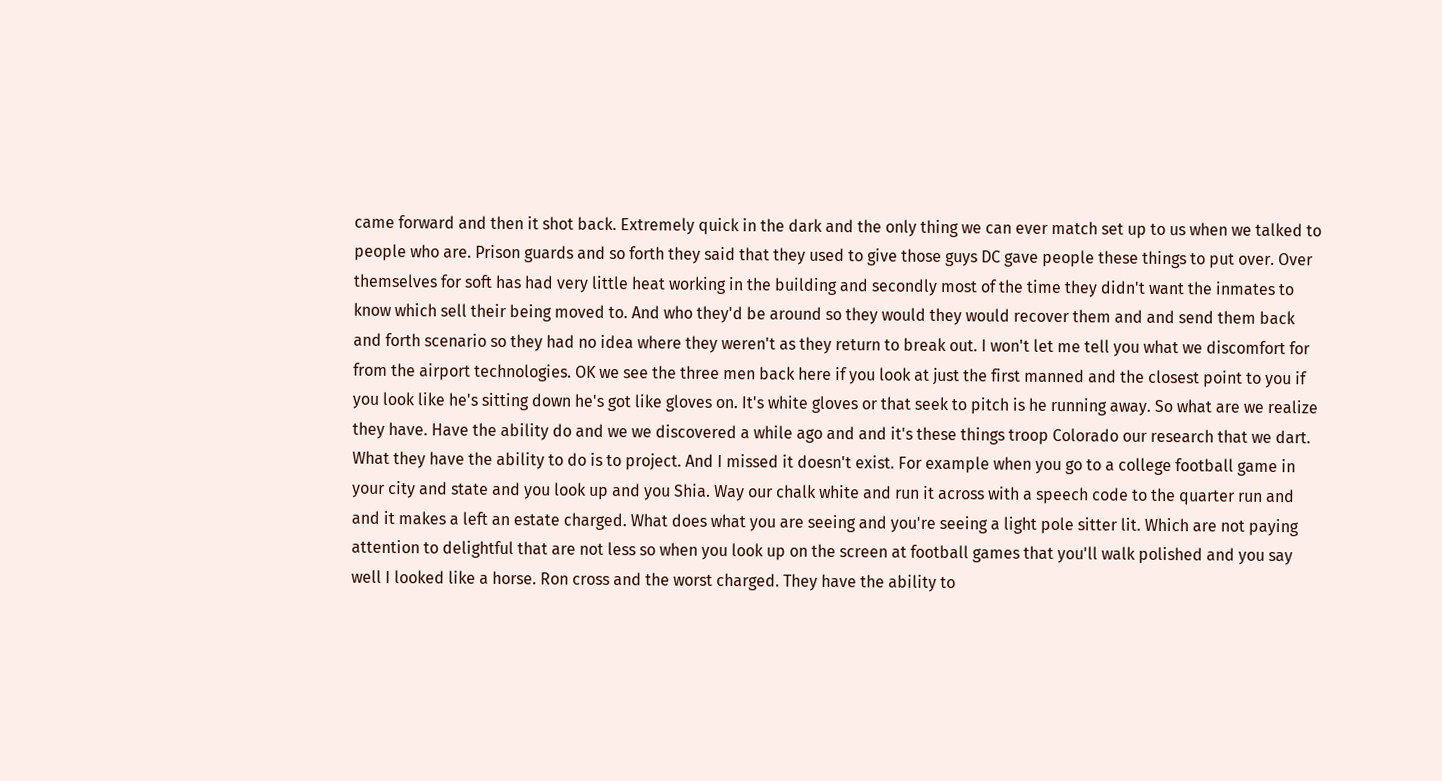came forward and then it shot back. Extremely quick in the dark and the only thing we can ever match set up to us when we talked to people who are. Prison guards and so forth they said that they used to give those guys DC gave people these things to put over. Over themselves for soft has had very little heat working in the building and secondly most of the time they didn't want the inmates to know which sell their being moved to. And who they'd be around so they would they would recover them and and send them back and forth scenario so they had no idea where they weren't as they return to break out. I won't let me tell you what we discomfort for from the airport technologies. OK we see the three men back here if you look at just the first manned and the closest point to you if you look like he's sitting down he's got like gloves on. It's white gloves or that seek to pitch is he running away. So what are we realize they have. Have the ability do and we we discovered a while ago and and it's these things troop Colorado our research that we dart. What they have the ability to do is to project. And I missed it doesn't exist. For example when you go to a college football game in your city and state and you look up and you Shia. Way our chalk white and run it across with a speech code to the quarter run and and it makes a left an estate charged. What does what you are seeing and you're seeing a light pole sitter lit. Which are not paying attention to delightful that are not less so when you look up on the screen at football games that you'll walk polished and you say well I looked like a horse. Ron cross and the worst charged. They have the ability to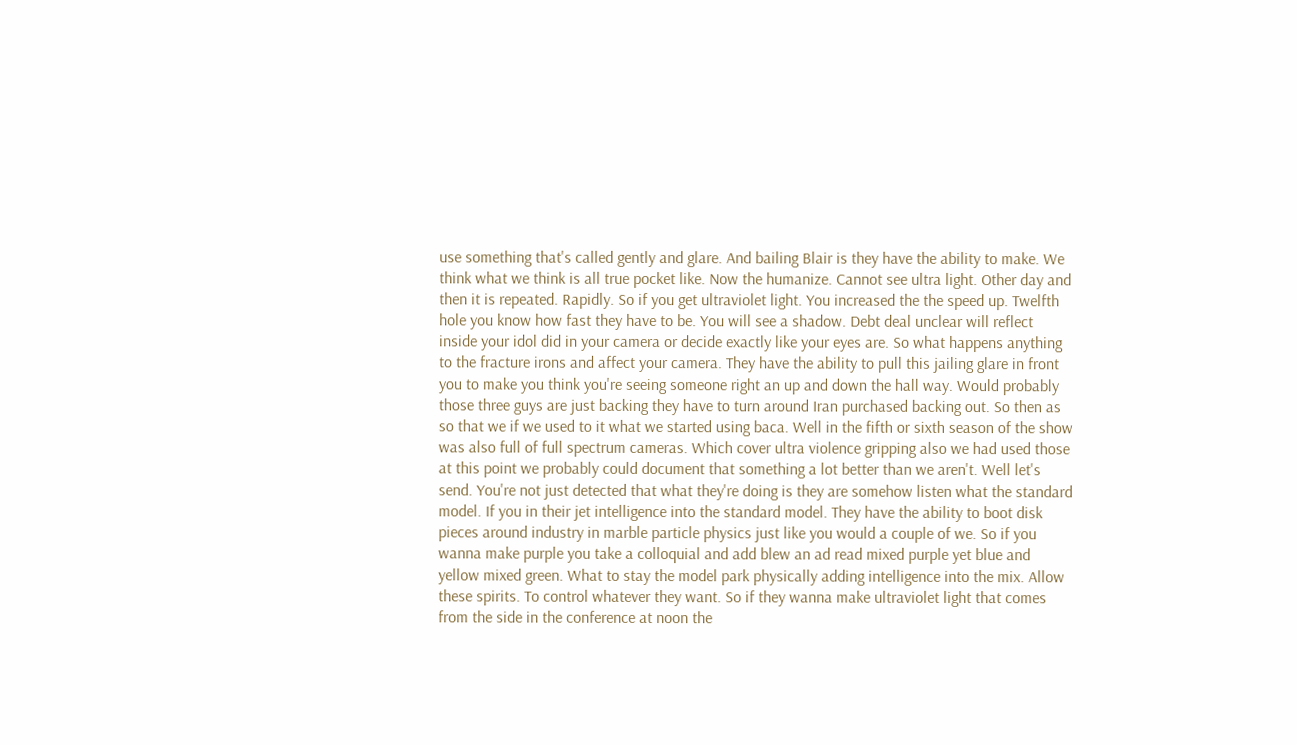use something that's called gently and glare. And bailing Blair is they have the ability to make. We think what we think is all true pocket like. Now the humanize. Cannot see ultra light. Other day and then it is repeated. Rapidly. So if you get ultraviolet light. You increased the the speed up. Twelfth hole you know how fast they have to be. You will see a shadow. Debt deal unclear will reflect inside your idol did in your camera or decide exactly like your eyes are. So what happens anything to the fracture irons and affect your camera. They have the ability to pull this jailing glare in front you to make you think you're seeing someone right an up and down the hall way. Would probably those three guys are just backing they have to turn around Iran purchased backing out. So then as so that we if we used to it what we started using baca. Well in the fifth or sixth season of the show was also full of full spectrum cameras. Which cover ultra violence gripping also we had used those at this point we probably could document that something a lot better than we aren't. Well let's send. You're not just detected that what they're doing is they are somehow listen what the standard model. If you in their jet intelligence into the standard model. They have the ability to boot disk pieces around industry in marble particle physics just like you would a couple of we. So if you wanna make purple you take a colloquial and add blew an ad read mixed purple yet blue and yellow mixed green. What to stay the model park physically adding intelligence into the mix. Allow these spirits. To control whatever they want. So if they wanna make ultraviolet light that comes from the side in the conference at noon the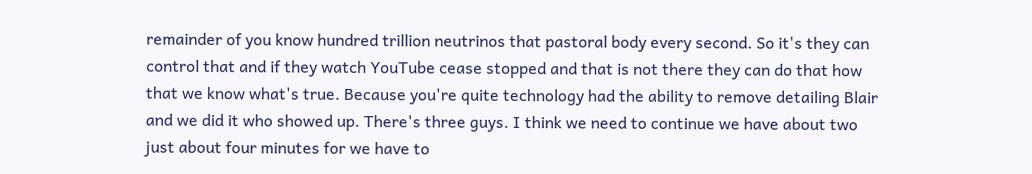remainder of you know hundred trillion neutrinos that pastoral body every second. So it's they can control that and if they watch YouTube cease stopped and that is not there they can do that how that we know what's true. Because you're quite technology had the ability to remove detailing Blair and we did it who showed up. There's three guys. I think we need to continue we have about two just about four minutes for we have to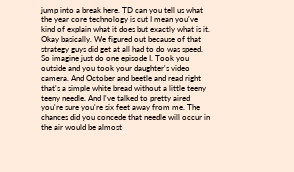jump into a break here. TD can you tell us what the year core technology is cut I mean you've kind of explain what it does but exactly what is it. Okay basically. We figured out because of that strategy guys did get at all had to do was speed. So imagine just do one episode I. Took you outside and you took your daughter's video camera. And October and beetle and read right that's a simple white bread without a little teeny teeny needle. And I've talked to pretty aired you're sure you're six feet away from me. The chances did you concede that needle will occur in the air would be almost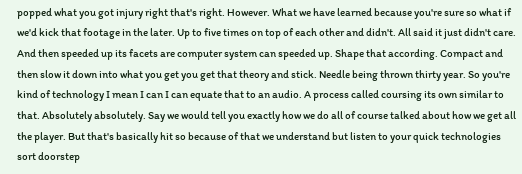popped what you got injury right that's right. However. What we have learned because you're sure so what if we'd kick that footage in the later. Up to five times on top of each other and didn't. All said it just didn't care. And then speeded up its facets are computer system can speeded up. Shape that according. Compact and then slow it down into what you get you get that theory and stick. Needle being thrown thirty year. So you're kind of technology I mean I can I can equate that to an audio. A process called coursing its own similar to that. Absolutely absolutely. Say we would tell you exactly how we do all of course talked about how we get all the player. But that's basically hit so because of that we understand but listen to your quick technologies sort doorstep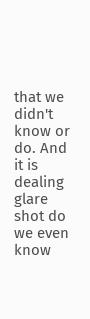that we didn't know or do. And it is dealing glare shot do we even know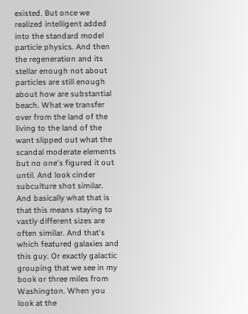existed. But once we realized intelligent added into the standard model particle physics. And then the regeneration and its stellar enough not about particles are still enough about how are substantial beach. What we transfer over from the land of the living to the land of the want slipped out what the scandal moderate elements but no one's figured it out until. And look cinder subculture shot similar. And basically what that is that this means staying to vastly different sizes are often similar. And that's which featured galaxies and this guy. Or exactly galactic grouping that we see in my book or three miles from Washington. When you look at the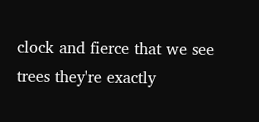clock and fierce that we see trees they're exactly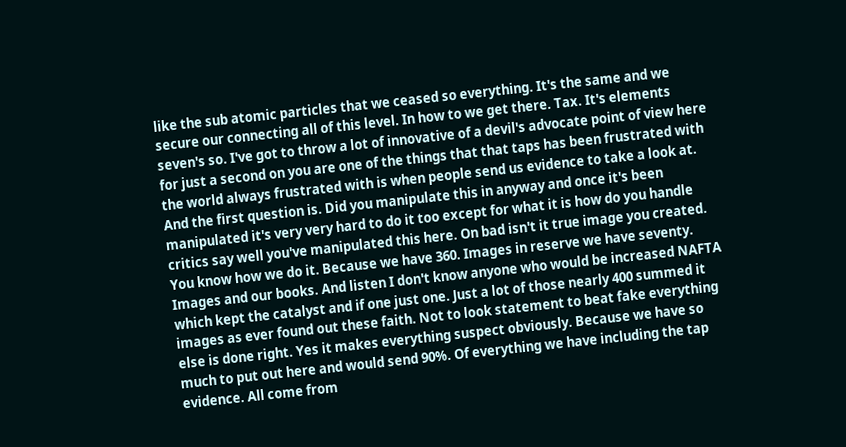like the sub atomic particles that we ceased so everything. It's the same and we secure our connecting all of this level. In how to we get there. Tax. It's elements seven's so. I've got to throw a lot of innovative of a devil's advocate point of view here for just a second on you are one of the things that that taps has been frustrated with the world always frustrated with is when people send us evidence to take a look at. And the first question is. Did you manipulate this in anyway and once it's been manipulated it's very very hard to do it too except for what it is how do you handle critics say well you've manipulated this here. On bad isn't it true image you created. You know how we do it. Because we have 360. Images in reserve we have seventy. Images and our books. And listen I don't know anyone who would be increased NAFTA which kept the catalyst and if one just one. Just a lot of those nearly 400 summed it images as ever found out these faith. Not to look statement to beat fake everything else is done right. Yes it makes everything suspect obviously. Because we have so much to put out here and would send 90%. Of everything we have including the tap evidence. All come from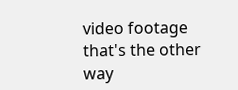video footage that's the other way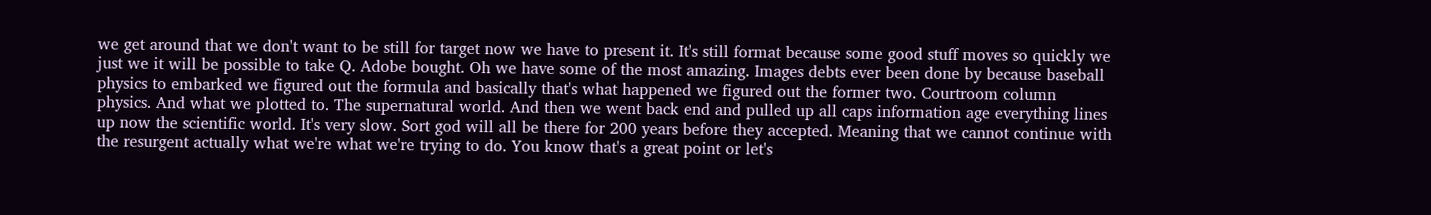we get around that we don't want to be still for target now we have to present it. It's still format because some good stuff moves so quickly we just we it will be possible to take Q. Adobe bought. Oh we have some of the most amazing. Images debts ever been done by because baseball physics to embarked we figured out the formula and basically that's what happened we figured out the former two. Courtroom column physics. And what we plotted to. The supernatural world. And then we went back end and pulled up all caps information age everything lines up now the scientific world. It's very slow. Sort god will all be there for 200 years before they accepted. Meaning that we cannot continue with the resurgent actually what we're what we're trying to do. You know that's a great point or let's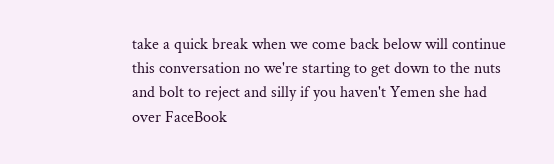take a quick break when we come back below will continue this conversation no we're starting to get down to the nuts and bolt to reject and silly if you haven't Yemen she had over FaceBook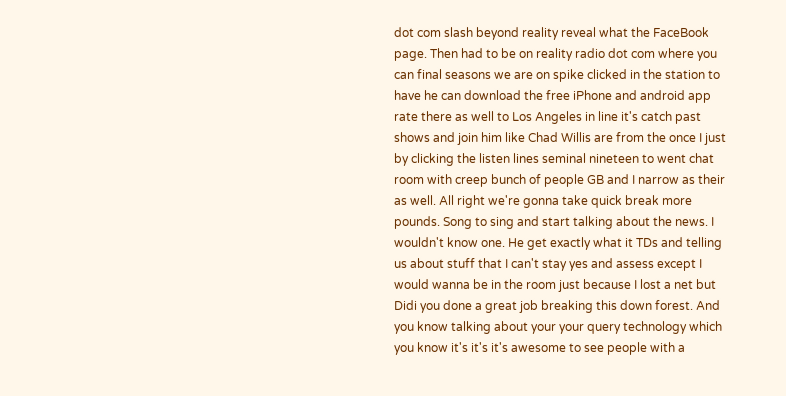dot com slash beyond reality reveal what the FaceBook page. Then had to be on reality radio dot com where you can final seasons we are on spike clicked in the station to have he can download the free iPhone and android app rate there as well to Los Angeles in line it's catch past shows and join him like Chad Willis are from the once I just by clicking the listen lines seminal nineteen to went chat room with creep bunch of people GB and I narrow as their as well. All right we're gonna take quick break more pounds. Song to sing and start talking about the news. I wouldn't know one. He get exactly what it TDs and telling us about stuff that I can't stay yes and assess except I would wanna be in the room just because I lost a net but Didi you done a great job breaking this down forest. And you know talking about your your query technology which you know it's it's it's awesome to see people with a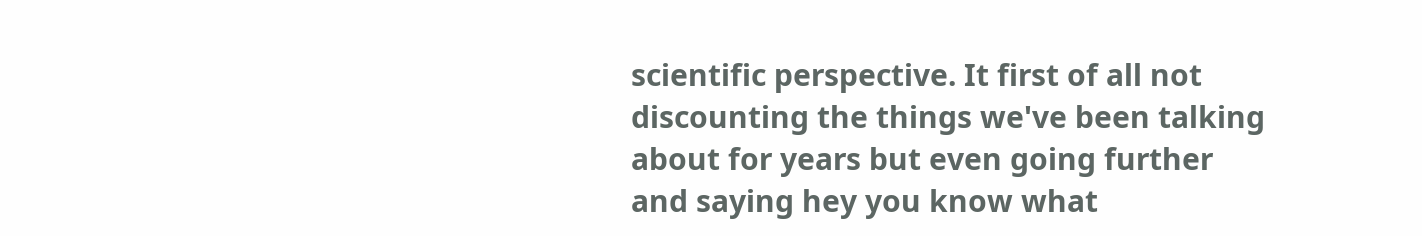scientific perspective. It first of all not discounting the things we've been talking about for years but even going further and saying hey you know what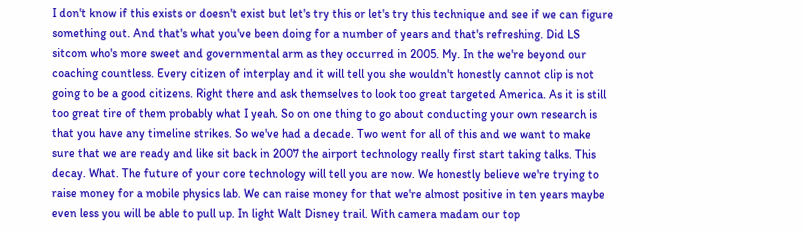I don't know if this exists or doesn't exist but let's try this or let's try this technique and see if we can figure something out. And that's what you've been doing for a number of years and that's refreshing. Did LS sitcom who's more sweet and governmental arm as they occurred in 2005. My. In the we're beyond our coaching countless. Every citizen of interplay and it will tell you she wouldn't honestly cannot clip is not going to be a good citizens. Right there and ask themselves to look too great targeted America. As it is still too great tire of them probably what I yeah. So on one thing to go about conducting your own research is that you have any timeline strikes. So we've had a decade. Two went for all of this and we want to make sure that we are ready and like sit back in 2007 the airport technology really first start taking talks. This decay. What. The future of your core technology will tell you are now. We honestly believe we're trying to raise money for a mobile physics lab. We can raise money for that we're almost positive in ten years maybe even less you will be able to pull up. In light Walt Disney trail. With camera madam our top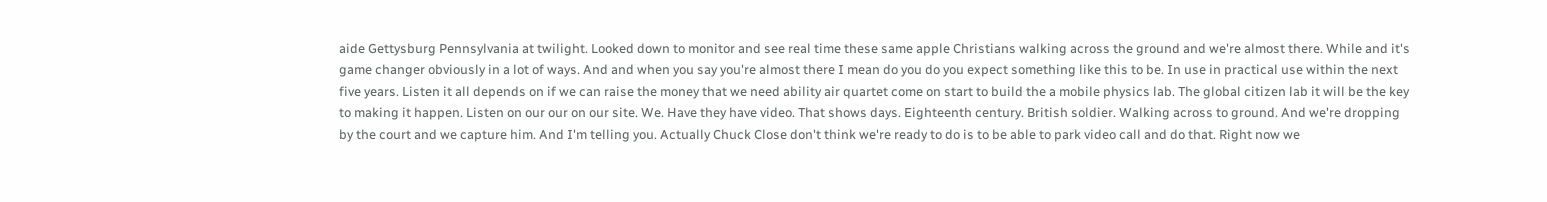aide Gettysburg Pennsylvania at twilight. Looked down to monitor and see real time these same apple Christians walking across the ground and we're almost there. While and it's game changer obviously in a lot of ways. And and when you say you're almost there I mean do you do you expect something like this to be. In use in practical use within the next five years. Listen it all depends on if we can raise the money that we need ability air quartet come on start to build the a mobile physics lab. The global citizen lab it will be the key to making it happen. Listen on our our on our site. We. Have they have video. That shows days. Eighteenth century. British soldier. Walking across to ground. And we're dropping by the court and we capture him. And I'm telling you. Actually Chuck Close don't think we're ready to do is to be able to park video call and do that. Right now we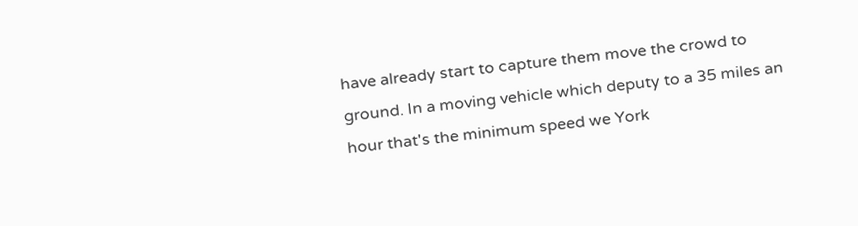have already start to capture them move the crowd to ground. In a moving vehicle which deputy to a 35 miles an hour that's the minimum speed we York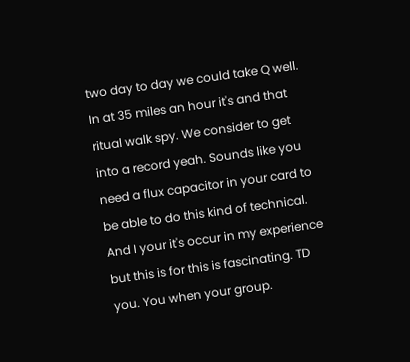two day to day we could take Q well. In at 35 miles an hour it's and that ritual walk spy. We consider to get into a record yeah. Sounds like you need a flux capacitor in your card to be able to do this kind of technical. And I your it's occur in my experience but this is for this is fascinating. TD you. You when your group.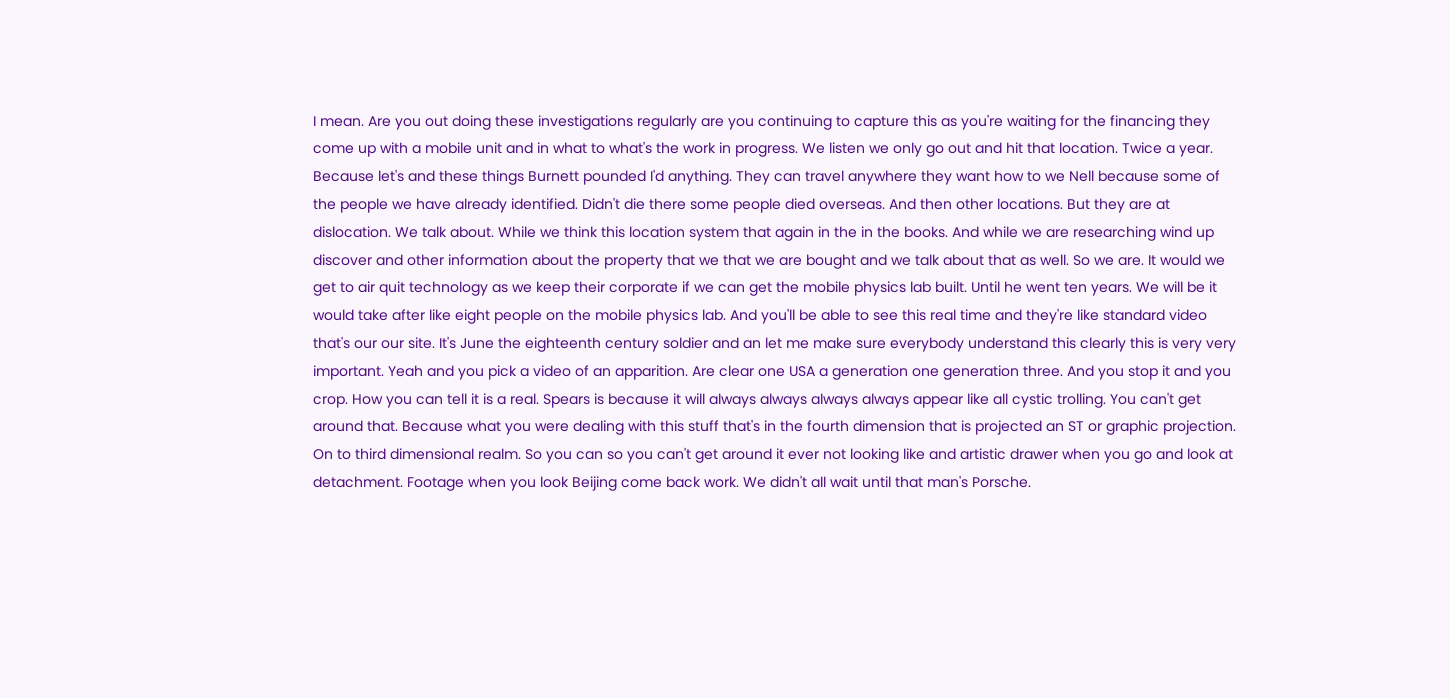I mean. Are you out doing these investigations regularly are you continuing to capture this as you're waiting for the financing they come up with a mobile unit and in what to what's the work in progress. We listen we only go out and hit that location. Twice a year. Because let's and these things Burnett pounded I'd anything. They can travel anywhere they want how to we Nell because some of the people we have already identified. Didn't die there some people died overseas. And then other locations. But they are at dislocation. We talk about. While we think this location system that again in the in the books. And while we are researching wind up discover and other information about the property that we that we are bought and we talk about that as well. So we are. It would we get to air quit technology as we keep their corporate if we can get the mobile physics lab built. Until he went ten years. We will be it would take after like eight people on the mobile physics lab. And you'll be able to see this real time and they're like standard video that's our our site. It's June the eighteenth century soldier and an let me make sure everybody understand this clearly this is very very important. Yeah and you pick a video of an apparition. Are clear one USA a generation one generation three. And you stop it and you crop. How you can tell it is a real. Spears is because it will always always always always appear like all cystic trolling. You can't get around that. Because what you were dealing with this stuff that's in the fourth dimension that is projected an ST or graphic projection. On to third dimensional realm. So you can so you can't get around it ever not looking like and artistic drawer when you go and look at detachment. Footage when you look Beijing come back work. We didn't all wait until that man's Porsche.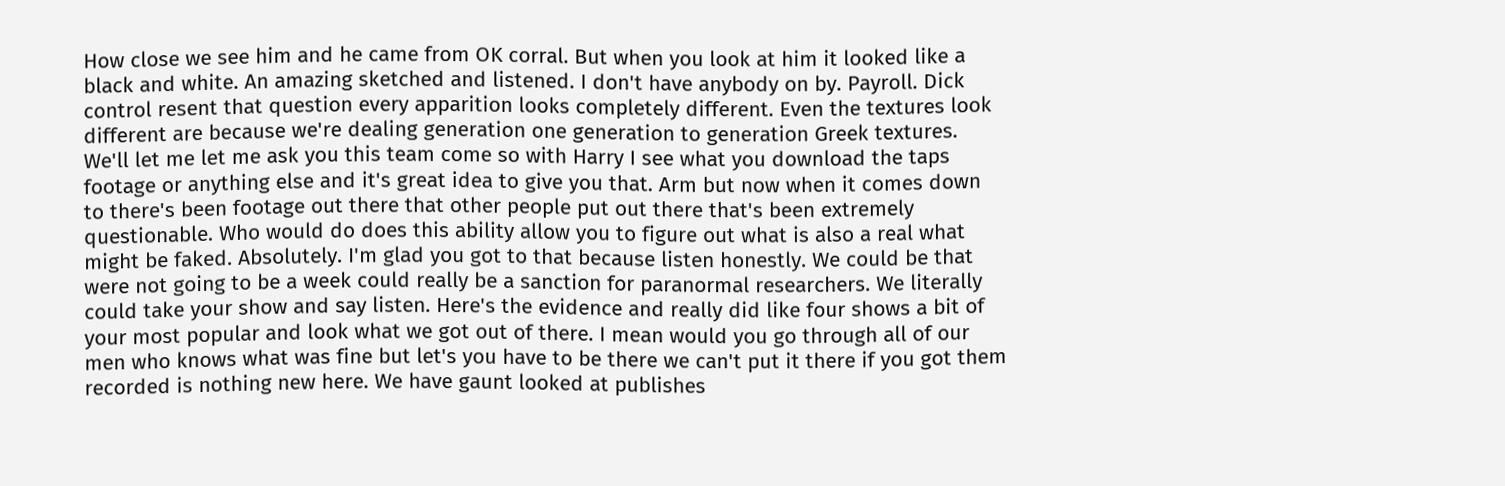How close we see him and he came from OK corral. But when you look at him it looked like a black and white. An amazing sketched and listened. I don't have anybody on by. Payroll. Dick control resent that question every apparition looks completely different. Even the textures look different are because we're dealing generation one generation to generation Greek textures. We'll let me let me ask you this team come so with Harry I see what you download the taps footage or anything else and it's great idea to give you that. Arm but now when it comes down to there's been footage out there that other people put out there that's been extremely questionable. Who would do does this ability allow you to figure out what is also a real what might be faked. Absolutely. I'm glad you got to that because listen honestly. We could be that were not going to be a week could really be a sanction for paranormal researchers. We literally could take your show and say listen. Here's the evidence and really did like four shows a bit of your most popular and look what we got out of there. I mean would you go through all of our men who knows what was fine but let's you have to be there we can't put it there if you got them recorded is nothing new here. We have gaunt looked at publishes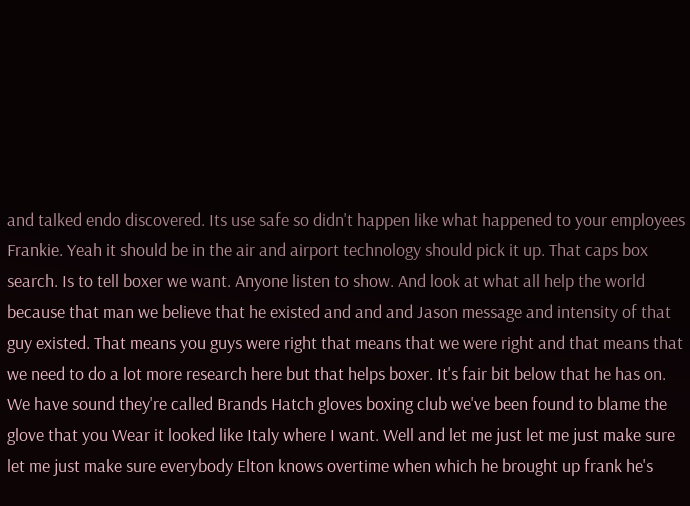and talked endo discovered. Its use safe so didn't happen like what happened to your employees Frankie. Yeah it should be in the air and airport technology should pick it up. That caps box search. Is to tell boxer we want. Anyone listen to show. And look at what all help the world because that man we believe that he existed and and and Jason message and intensity of that guy existed. That means you guys were right that means that we were right and that means that we need to do a lot more research here but that helps boxer. It's fair bit below that he has on. We have sound they're called Brands Hatch gloves boxing club we've been found to blame the glove that you Wear it looked like Italy where I want. Well and let me just let me just make sure let me just make sure everybody Elton knows overtime when which he brought up frank he's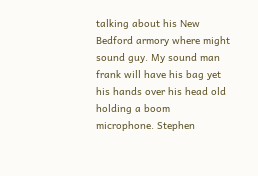talking about his New Bedford armory where might sound guy. My sound man frank will have his bag yet his hands over his head old holding a boom microphone. Stephen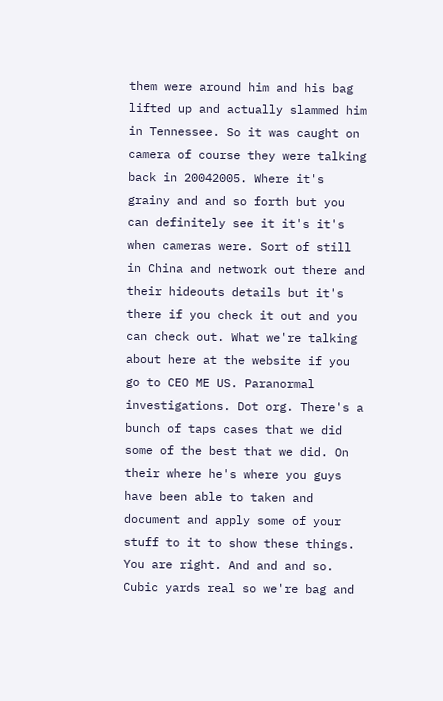them were around him and his bag lifted up and actually slammed him in Tennessee. So it was caught on camera of course they were talking back in 20042005. Where it's grainy and and so forth but you can definitely see it it's it's when cameras were. Sort of still in China and network out there and their hideouts details but it's there if you check it out and you can check out. What we're talking about here at the website if you go to CEO ME US. Paranormal investigations. Dot org. There's a bunch of taps cases that we did some of the best that we did. On their where he's where you guys have been able to taken and document and apply some of your stuff to it to show these things. You are right. And and and so. Cubic yards real so we're bag and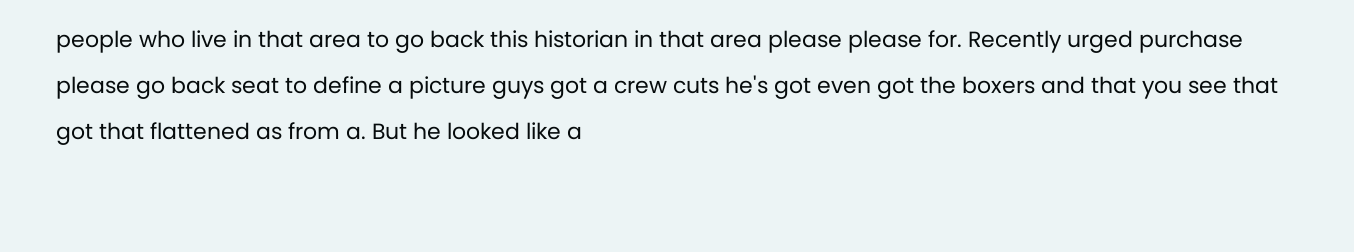people who live in that area to go back this historian in that area please please for. Recently urged purchase please go back seat to define a picture guys got a crew cuts he's got even got the boxers and that you see that got that flattened as from a. But he looked like a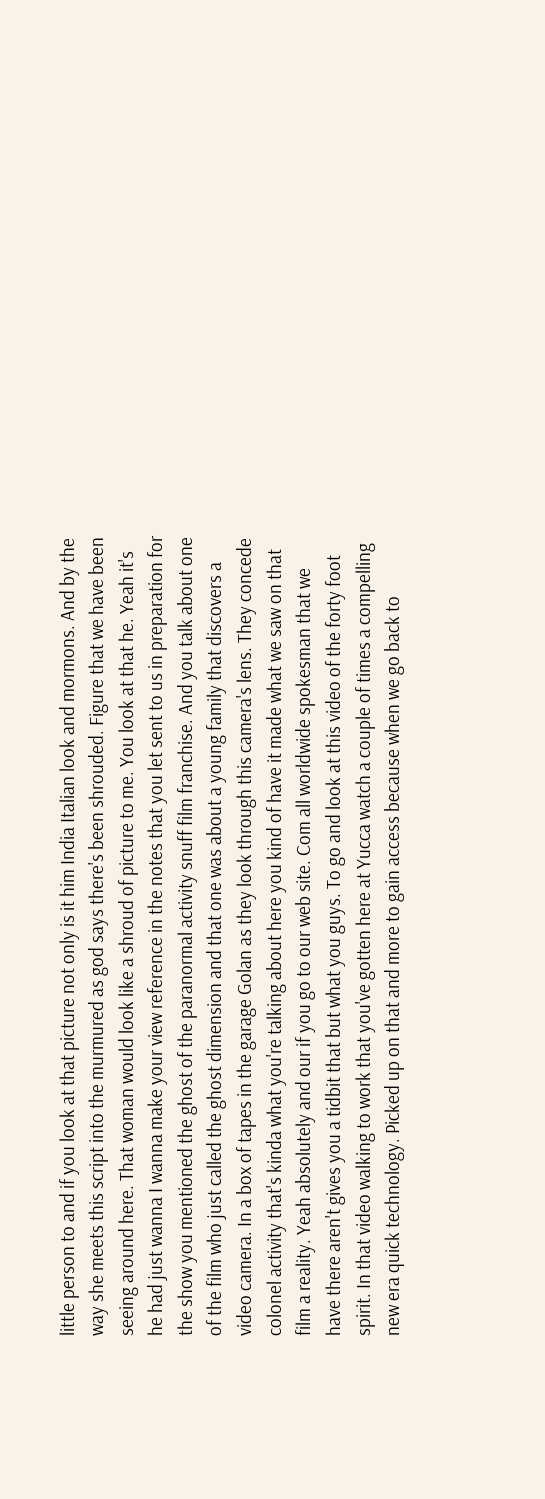little person to and if you look at that picture not only is it him India Italian look and mormons. And by the way she meets this script into the murmured as god says there's been shrouded. Figure that we have been seeing around here. That woman would look like a shroud of picture to me. You look at that he. Yeah it's he had just wanna I wanna make your view reference in the notes that you let sent to us in preparation for the show you mentioned the ghost of the paranormal activity snuff film franchise. And you talk about one of the film who just called the ghost dimension and that one was about a young family that discovers a video camera. In a box of tapes in the garage Golan as they look through this camera's lens. They concede colonel activity that's kinda what you're talking about here you kind of have it made what we saw on that film a reality. Yeah absolutely and our if you go to our web site. Com all worldwide spokesman that we have there aren't gives you a tidbit that but what you guys. To go and look at this video of the forty foot spirit. In that video walking to work that you've gotten here at Yucca watch a couple of times a compelling new era quick technology. Picked up on that and more to gain access because when we go back to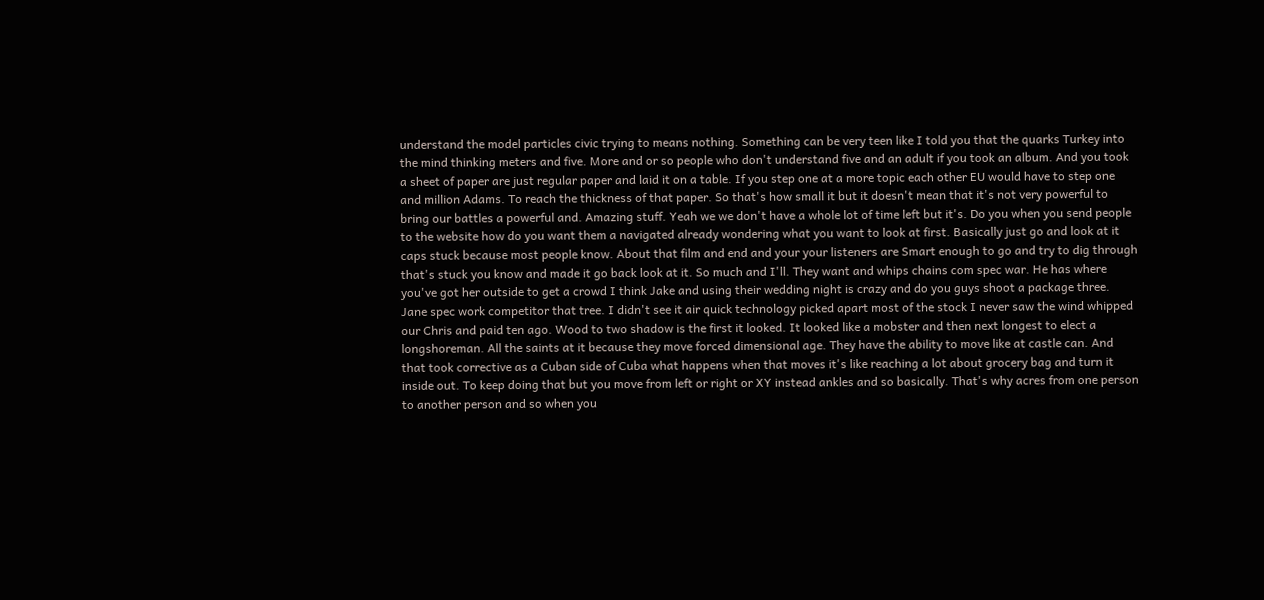understand the model particles civic trying to means nothing. Something can be very teen like I told you that the quarks Turkey into the mind thinking meters and five. More and or so people who don't understand five and an adult if you took an album. And you took a sheet of paper are just regular paper and laid it on a table. If you step one at a more topic each other EU would have to step one and million Adams. To reach the thickness of that paper. So that's how small it but it doesn't mean that it's not very powerful to bring our battles a powerful and. Amazing stuff. Yeah we we don't have a whole lot of time left but it's. Do you when you send people to the website how do you want them a navigated already wondering what you want to look at first. Basically just go and look at it caps stuck because most people know. About that film and end and your your listeners are Smart enough to go and try to dig through that's stuck you know and made it go back look at it. So much and I'll. They want and whips chains com spec war. He has where you've got her outside to get a crowd I think Jake and using their wedding night is crazy and do you guys shoot a package three. Jane spec work competitor that tree. I didn't see it air quick technology picked apart most of the stock I never saw the wind whipped our Chris and paid ten ago. Wood to two shadow is the first it looked. It looked like a mobster and then next longest to elect a longshoreman. All the saints at it because they move forced dimensional age. They have the ability to move like at castle can. And that took corrective as a Cuban side of Cuba what happens when that moves it's like reaching a lot about grocery bag and turn it inside out. To keep doing that but you move from left or right or XY instead ankles and so basically. That's why acres from one person to another person and so when you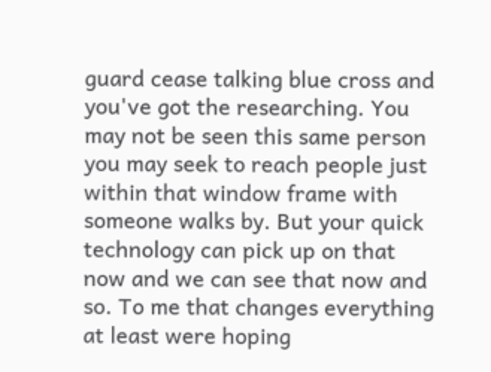guard cease talking blue cross and you've got the researching. You may not be seen this same person you may seek to reach people just within that window frame with someone walks by. But your quick technology can pick up on that now and we can see that now and so. To me that changes everything at least were hoping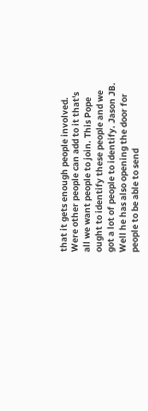that it gets enough people involved. Were other people can add to it that's all we want people to join. This Pope ought to identify these people and we got a lot of people to identify. Jason JB. Well he has also opening the door for people to be able to send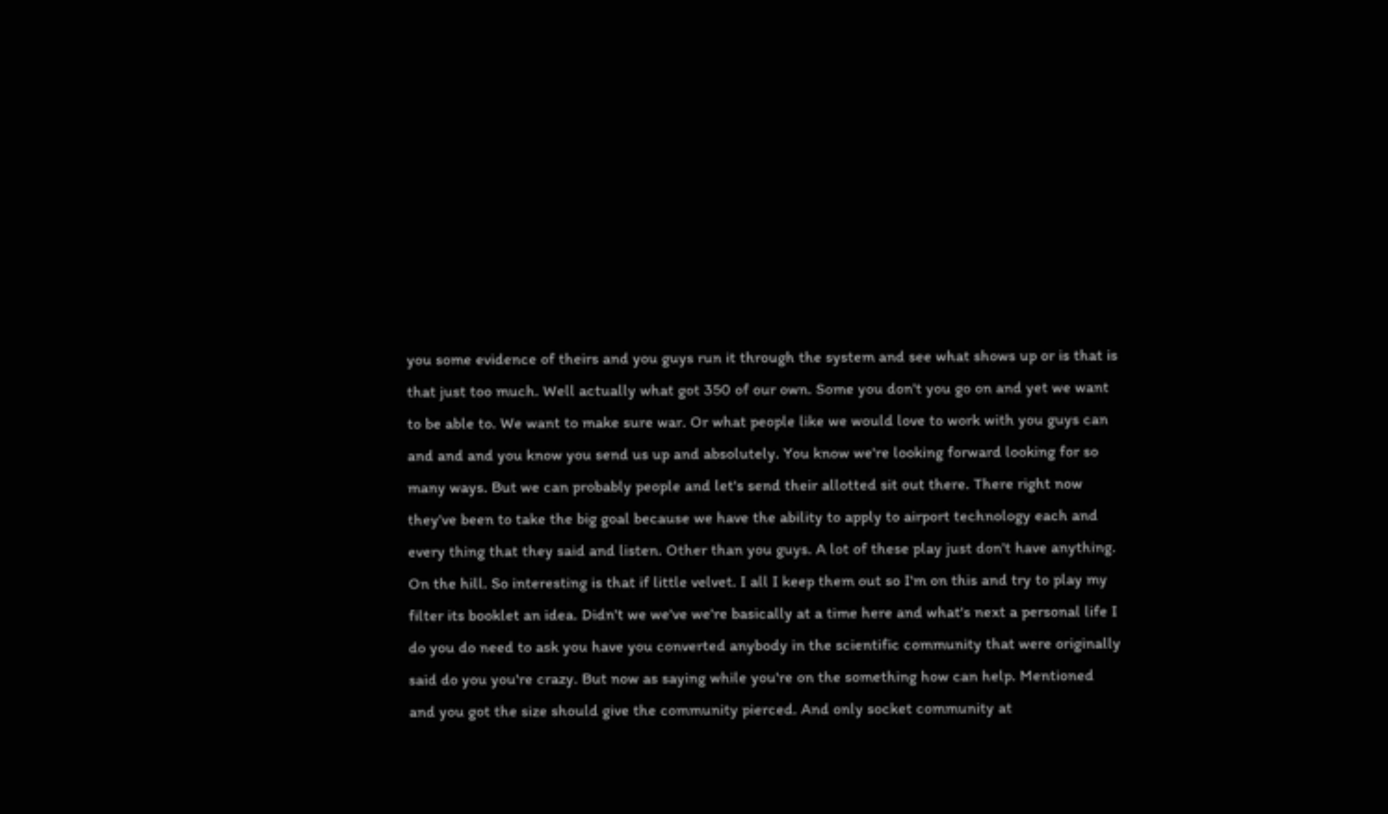you some evidence of theirs and you guys run it through the system and see what shows up or is that is that just too much. Well actually what got 350 of our own. Some you don't you go on and yet we want to be able to. We want to make sure war. Or what people like we would love to work with you guys can and and and you know you send us up and absolutely. You know we're looking forward looking for so many ways. But we can probably people and let's send their allotted sit out there. There right now they've been to take the big goal because we have the ability to apply to airport technology each and every thing that they said and listen. Other than you guys. A lot of these play just don't have anything. On the hill. So interesting is that if little velvet. I all I keep them out so I'm on this and try to play my filter its booklet an idea. Didn't we we've we're basically at a time here and what's next a personal life I do you do need to ask you have you converted anybody in the scientific community that were originally said do you you're crazy. But now as saying while you're on the something how can help. Mentioned and you got the size should give the community pierced. And only socket community at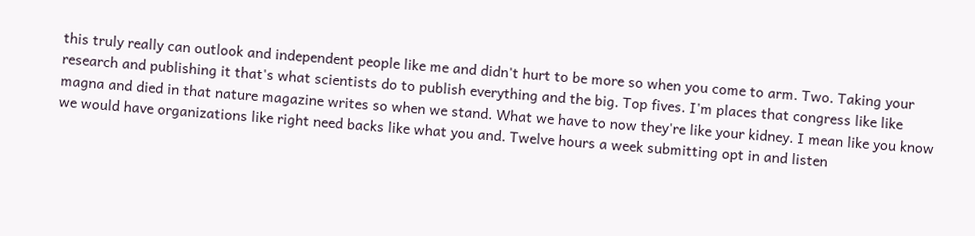this truly really can outlook and independent people like me and didn't hurt to be more so when you come to arm. Two. Taking your research and publishing it that's what scientists do to publish everything and the big. Top fives. I'm places that congress like like magna and died in that nature magazine writes so when we stand. What we have to now they're like your kidney. I mean like you know we would have organizations like right need backs like what you and. Twelve hours a week submitting opt in and listen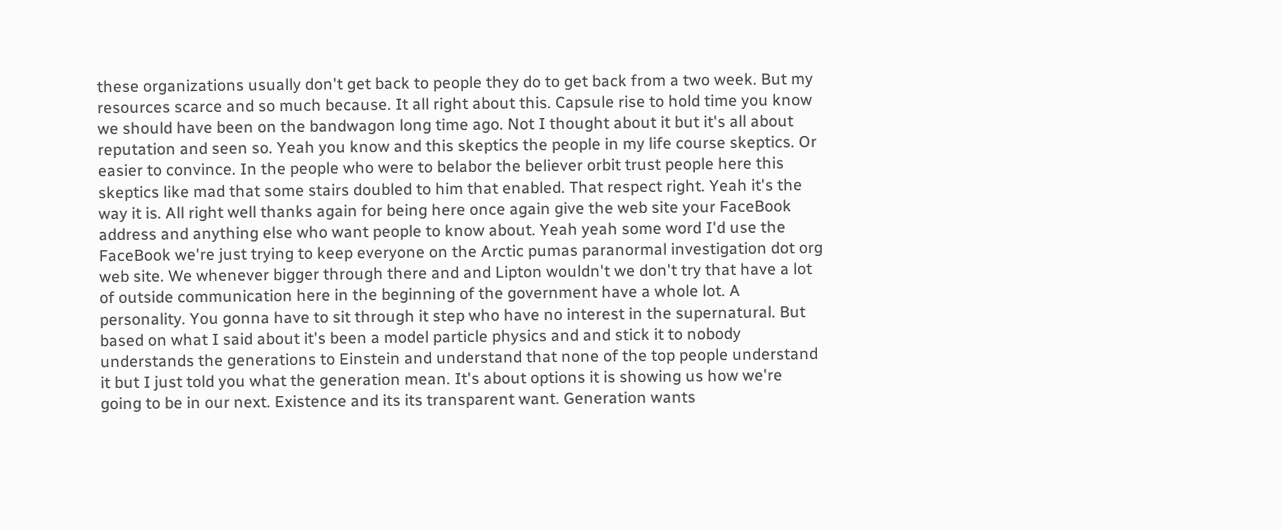these organizations usually don't get back to people they do to get back from a two week. But my resources scarce and so much because. It all right about this. Capsule rise to hold time you know we should have been on the bandwagon long time ago. Not I thought about it but it's all about reputation and seen so. Yeah you know and this skeptics the people in my life course skeptics. Or easier to convince. In the people who were to belabor the believer orbit trust people here this skeptics like mad that some stairs doubled to him that enabled. That respect right. Yeah it's the way it is. All right well thanks again for being here once again give the web site your FaceBook address and anything else who want people to know about. Yeah yeah some word I'd use the FaceBook we're just trying to keep everyone on the Arctic pumas paranormal investigation dot org web site. We whenever bigger through there and and Lipton wouldn't we don't try that have a lot of outside communication here in the beginning of the government have a whole lot. A personality. You gonna have to sit through it step who have no interest in the supernatural. But based on what I said about it's been a model particle physics and and stick it to nobody understands the generations to Einstein and understand that none of the top people understand it but I just told you what the generation mean. It's about options it is showing us how we're going to be in our next. Existence and its its transparent want. Generation wants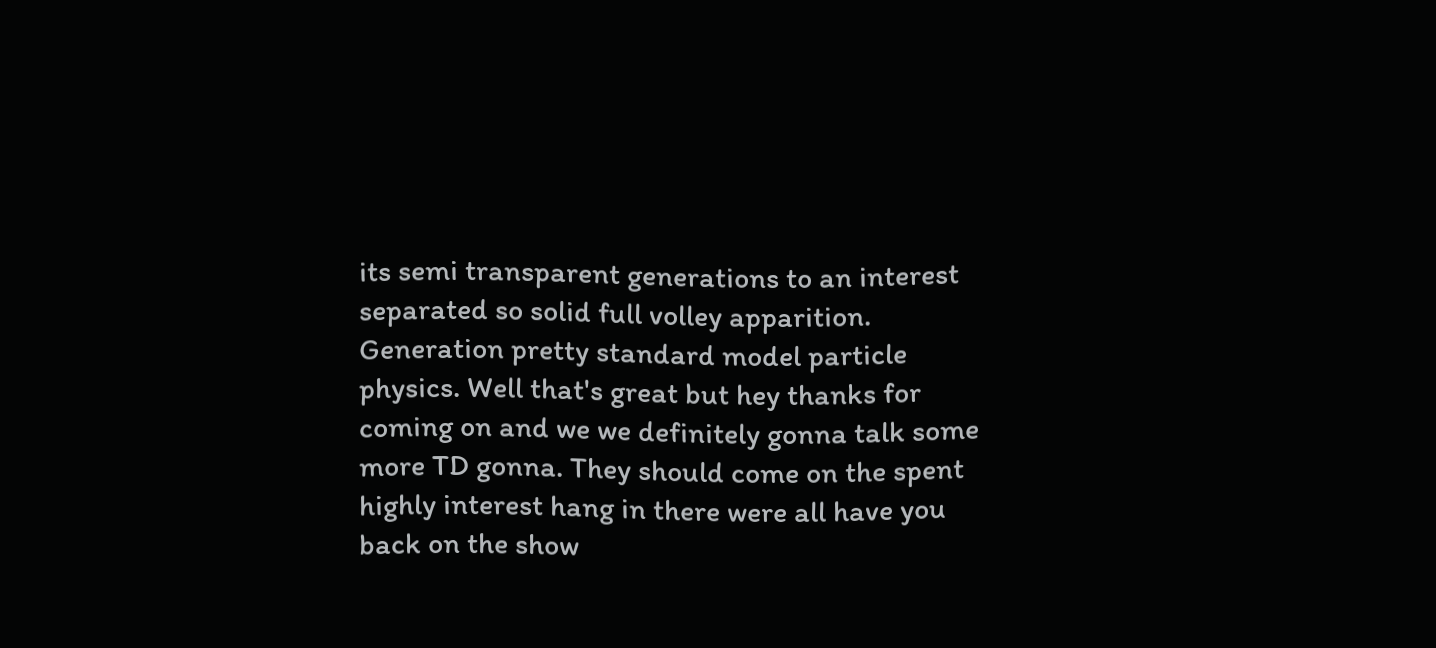its semi transparent generations to an interest separated so solid full volley apparition. Generation pretty standard model particle physics. Well that's great but hey thanks for coming on and we we definitely gonna talk some more TD gonna. They should come on the spent highly interest hang in there were all have you back on the show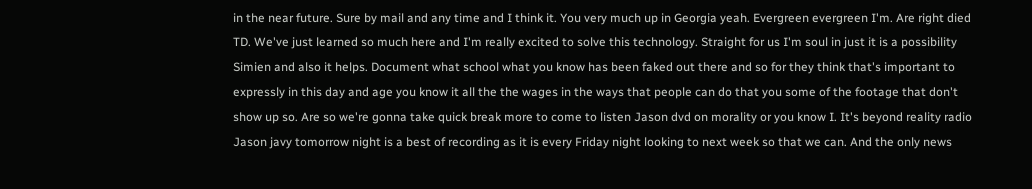in the near future. Sure by mail and any time and I think it. You very much up in Georgia yeah. Evergreen evergreen I'm. Are right died TD. We've just learned so much here and I'm really excited to solve this technology. Straight for us I'm soul in just it is a possibility Simien and also it helps. Document what school what you know has been faked out there and so for they think that's important to expressly in this day and age you know it all the the wages in the ways that people can do that you some of the footage that don't show up so. Are so we're gonna take quick break more to come to listen Jason dvd on morality or you know I. It's beyond reality radio Jason javy tomorrow night is a best of recording as it is every Friday night looking to next week so that we can. And the only news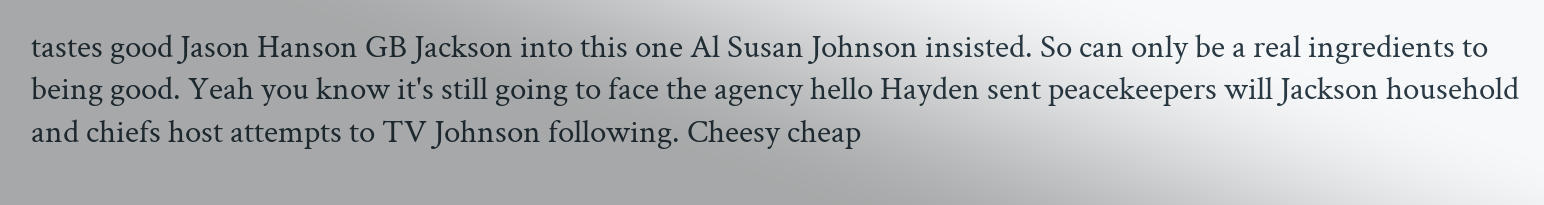tastes good Jason Hanson GB Jackson into this one Al Susan Johnson insisted. So can only be a real ingredients to being good. Yeah you know it's still going to face the agency hello Hayden sent peacekeepers will Jackson household and chiefs host attempts to TV Johnson following. Cheesy cheap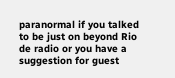paranormal if you talked to be just on beyond Rio de radio or you have a suggestion for guest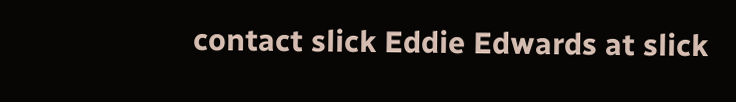contact slick Eddie Edwards at slick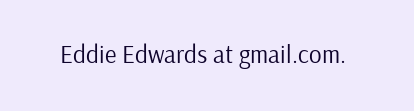Eddie Edwards at gmail.com.